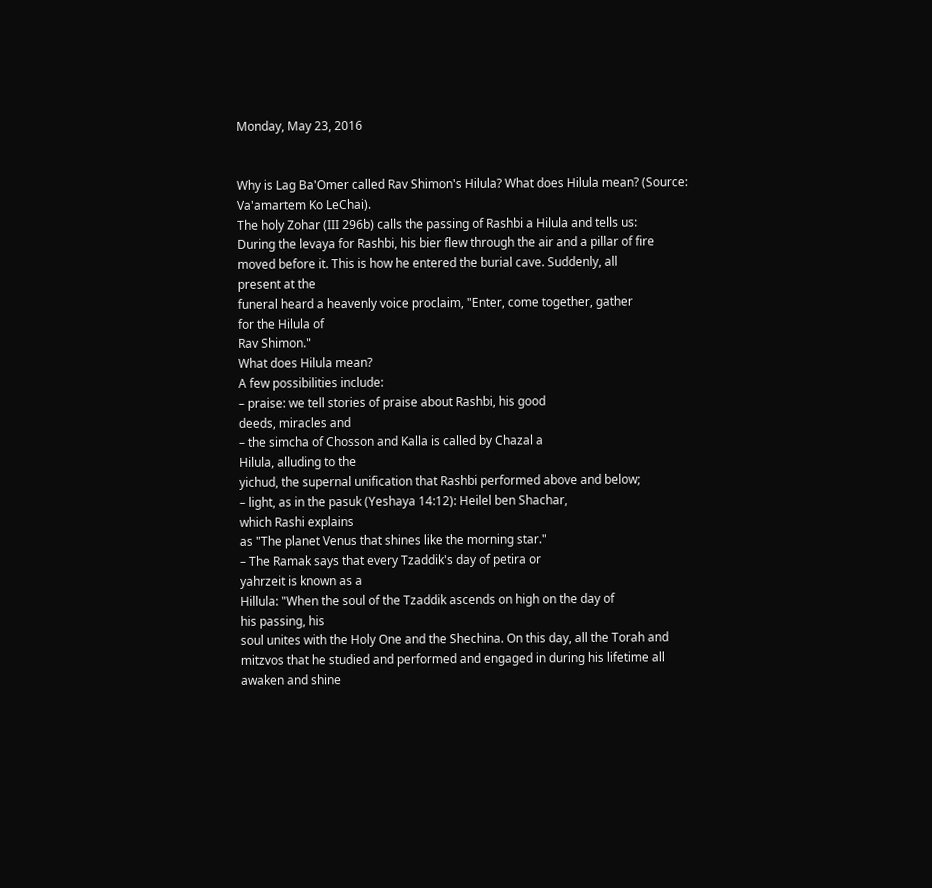Monday, May 23, 2016


Why is Lag Ba'Omer called Rav Shimon's Hilula? What does Hilula mean? (Source:
Va'amartem Ko LeChai).
The holy Zohar (III 296b) calls the passing of Rashbi a Hilula and tells us:
During the levaya for Rashbi, his bier flew through the air and a pillar of fire
moved before it. This is how he entered the burial cave. Suddenly, all
present at the
funeral heard a heavenly voice proclaim, "Enter, come together, gather
for the Hilula of
Rav Shimon."
What does Hilula mean?
A few possibilities include:
– praise: we tell stories of praise about Rashbi, his good
deeds, miracles and
– the simcha of Chosson and Kalla is called by Chazal a
Hilula, alluding to the
yichud, the supernal unification that Rashbi performed above and below;
– light, as in the pasuk (Yeshaya 14:12): Heilel ben Shachar,
which Rashi explains
as "The planet Venus that shines like the morning star."
– The Ramak says that every Tzaddik's day of petira or
yahrzeit is known as a
Hillula: "When the soul of the Tzaddik ascends on high on the day of
his passing, his
soul unites with the Holy One and the Shechina. On this day, all the Torah and
mitzvos that he studied and performed and engaged in during his lifetime all
awaken and shine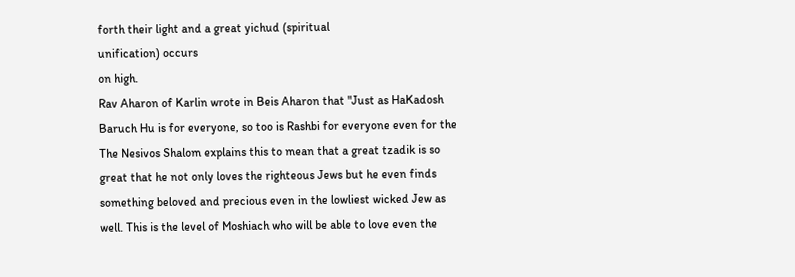forth their light and a great yichud (spiritual
unification) occurs
on high.
Rav Aharon of Karlin wrote in Beis Aharon that "Just as HaKadosh
Baruch Hu is for everyone, so too is Rashbi for everyone even for the
The Nesivos Shalom explains this to mean that a great tzadik is so
great that he not only loves the righteous Jews but he even finds
something beloved and precious even in the lowliest wicked Jew as
well. This is the level of Moshiach who will be able to love even the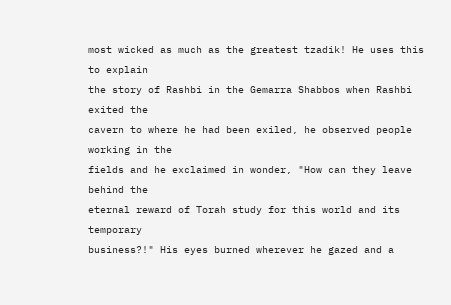most wicked as much as the greatest tzadik! He uses this to explain
the story of Rashbi in the Gemarra Shabbos when Rashbi exited the
cavern to where he had been exiled, he observed people working in the
fields and he exclaimed in wonder, "How can they leave behind the
eternal reward of Torah study for this world and its temporary
business?!" His eyes burned wherever he gazed and a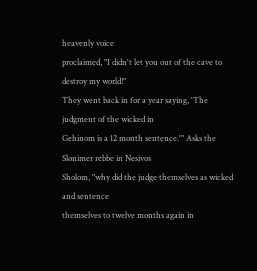heavenly voice
proclaimed, "I didn't let you out of the cave to destroy my world!"
They went back in for a year saying, 'The judgment of the wicked in
Gehinom is a 12 month sentence.'" Asks the Slonimer rebbe in Nesivos
Sholom, "why did the judge themselves as wicked and sentence
themselves to twelve months again in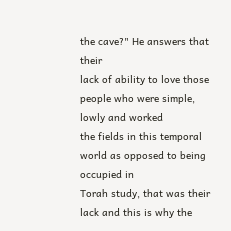the cave?" He answers that their
lack of ability to love those people who were simple, lowly and worked
the fields in this temporal world as opposed to being occupied in
Torah study, that was their lack and this is why the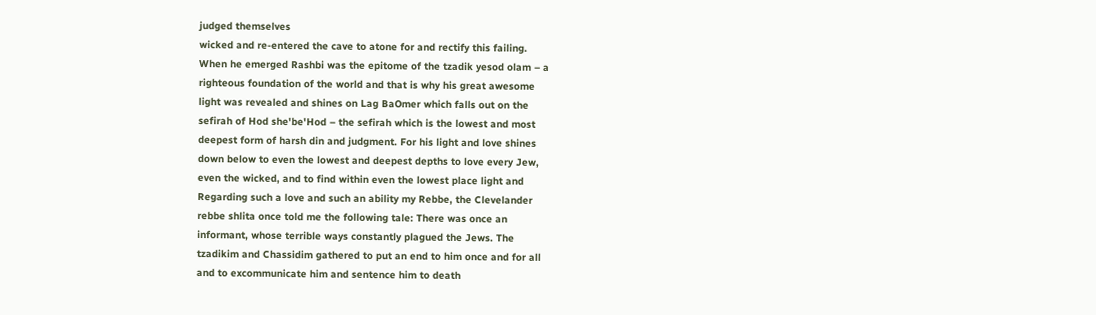judged themselves
wicked and re-entered the cave to atone for and rectify this failing.
When he emerged Rashbi was the epitome of the tzadik yesod olam – a
righteous foundation of the world and that is why his great awesome
light was revealed and shines on Lag BaOmer which falls out on the
sefirah of Hod she'be'Hod – the sefirah which is the lowest and most
deepest form of harsh din and judgment. For his light and love shines
down below to even the lowest and deepest depths to love every Jew,
even the wicked, and to find within even the lowest place light and
Regarding such a love and such an ability my Rebbe, the Clevelander
rebbe shlita once told me the following tale: There was once an
informant, whose terrible ways constantly plagued the Jews. The
tzadikim and Chassidim gathered to put an end to him once and for all
and to excommunicate him and sentence him to death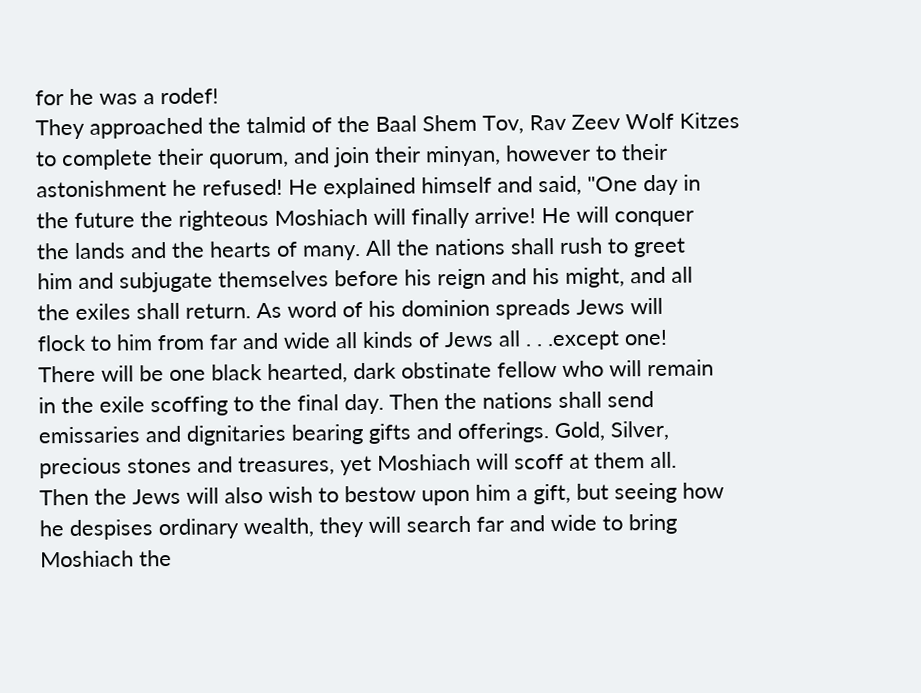for he was a rodef!
They approached the talmid of the Baal Shem Tov, Rav Zeev Wolf Kitzes
to complete their quorum, and join their minyan, however to their
astonishment he refused! He explained himself and said, "One day in
the future the righteous Moshiach will finally arrive! He will conquer
the lands and the hearts of many. All the nations shall rush to greet
him and subjugate themselves before his reign and his might, and all
the exiles shall return. As word of his dominion spreads Jews will
flock to him from far and wide all kinds of Jews all . . .except one!
There will be one black hearted, dark obstinate fellow who will remain
in the exile scoffing to the final day. Then the nations shall send
emissaries and dignitaries bearing gifts and offerings. Gold, Silver,
precious stones and treasures, yet Moshiach will scoff at them all.
Then the Jews will also wish to bestow upon him a gift, but seeing how
he despises ordinary wealth, they will search far and wide to bring
Moshiach the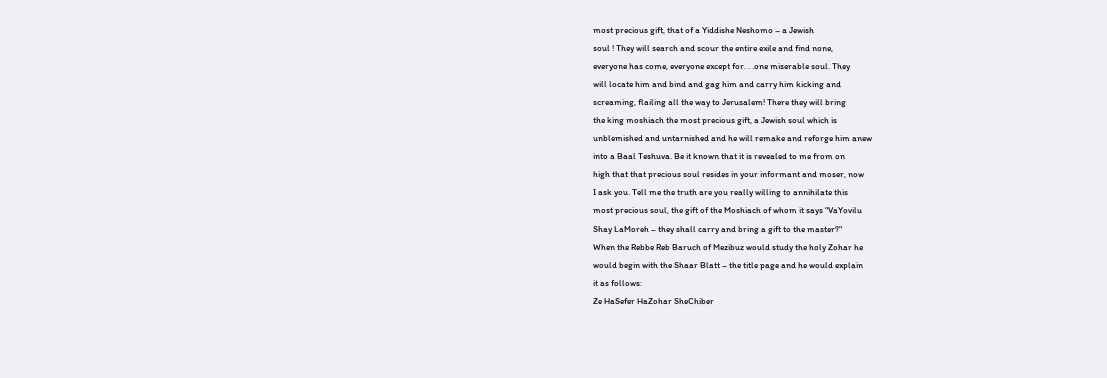most precious gift, that of a Yiddishe Neshomo – a Jewish
soul ! They will search and scour the entire exile and find none,
everyone has come, everyone except for. . .one miserable soul. They
will locate him and bind and gag him and carry him kicking and
screaming, flailing all the way to Jerusalem! There they will bring
the king moshiach the most precious gift, a Jewish soul which is
unblemished and untarnished and he will remake and reforge him anew
into a Baal Teshuva. Be it known that it is revealed to me from on
high that that precious soul resides in your informant and moser, now
I ask you. Tell me the truth are you really willing to annihilate this
most precious soul, the gift of the Moshiach of whom it says "VaYovilu
Shay LaMoreh – they shall carry and bring a gift to the master?"
When the Rebbe Reb Baruch of Mezibuz would study the holy Zohar he
would begin with the Shaar Blatt – the title page and he would explain
it as follows:
Ze HaSefer HaZohar SheChiber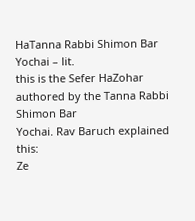HaTanna Rabbi Shimon Bar Yochai – lit.
this is the Sefer HaZohar authored by the Tanna Rabbi Shimon Bar
Yochai. Rav Baruch explained this:
Ze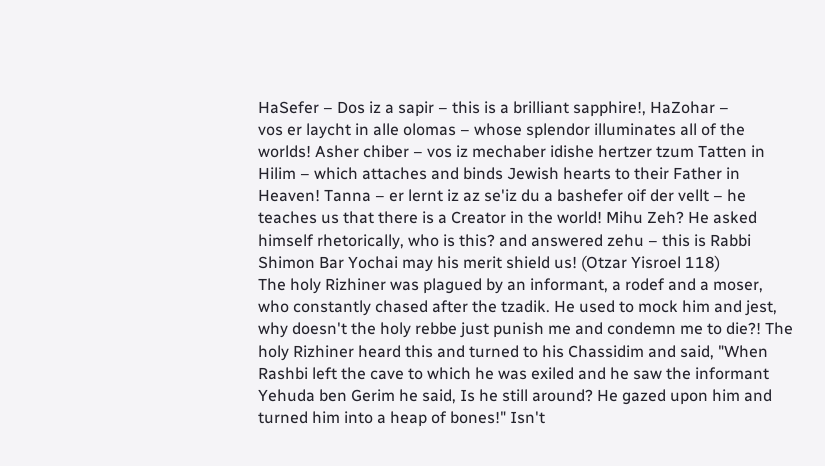HaSefer – Dos iz a sapir – this is a brilliant sapphire!, HaZohar –
vos er laycht in alle olomas – whose splendor illuminates all of the
worlds! Asher chiber – vos iz mechaber idishe hertzer tzum Tatten in
Hilim – which attaches and binds Jewish hearts to their Father in
Heaven! Tanna – er lernt iz az se'iz du a bashefer oif der vellt – he
teaches us that there is a Creator in the world! Mihu Zeh? He asked
himself rhetorically, who is this? and answered zehu – this is Rabbi
Shimon Bar Yochai may his merit shield us! (Otzar Yisroel 118)
The holy Rizhiner was plagued by an informant, a rodef and a moser,
who constantly chased after the tzadik. He used to mock him and jest,
why doesn't the holy rebbe just punish me and condemn me to die?! The
holy Rizhiner heard this and turned to his Chassidim and said, "When
Rashbi left the cave to which he was exiled and he saw the informant
Yehuda ben Gerim he said, Is he still around? He gazed upon him and
turned him into a heap of bones!" Isn't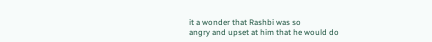it a wonder that Rashbi was so
angry and upset at him that he would do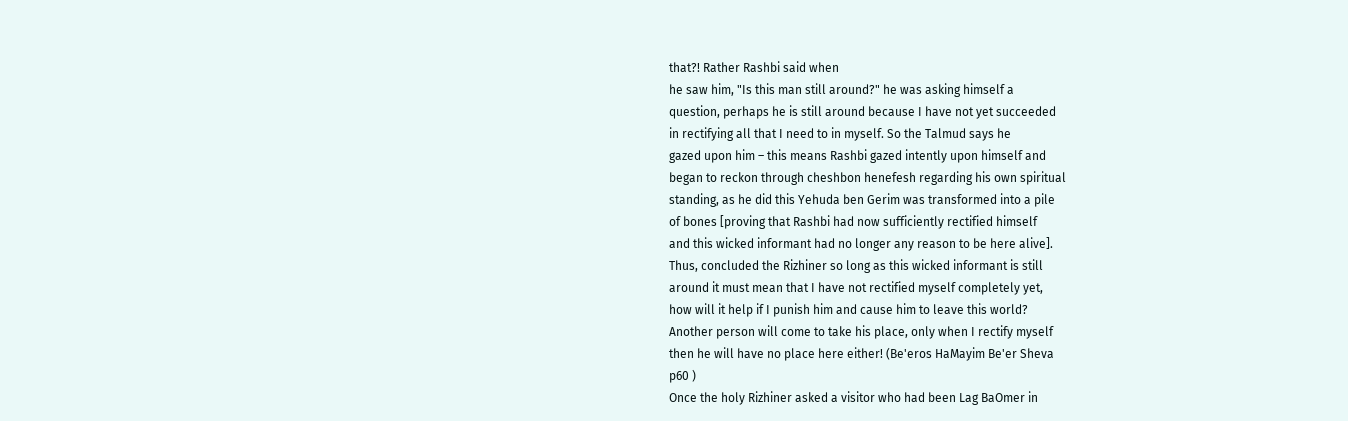that?! Rather Rashbi said when
he saw him, "Is this man still around?" he was asking himself a
question, perhaps he is still around because I have not yet succeeded
in rectifying all that I need to in myself. So the Talmud says he
gazed upon him – this means Rashbi gazed intently upon himself and
began to reckon through cheshbon henefesh regarding his own spiritual
standing, as he did this Yehuda ben Gerim was transformed into a pile
of bones [proving that Rashbi had now sufficiently rectified himself
and this wicked informant had no longer any reason to be here alive].
Thus, concluded the Rizhiner so long as this wicked informant is still
around it must mean that I have not rectified myself completely yet,
how will it help if I punish him and cause him to leave this world?
Another person will come to take his place, only when I rectify myself
then he will have no place here either! (Be'eros HaMayim Be'er Sheva
p60 )
Once the holy Rizhiner asked a visitor who had been Lag BaOmer in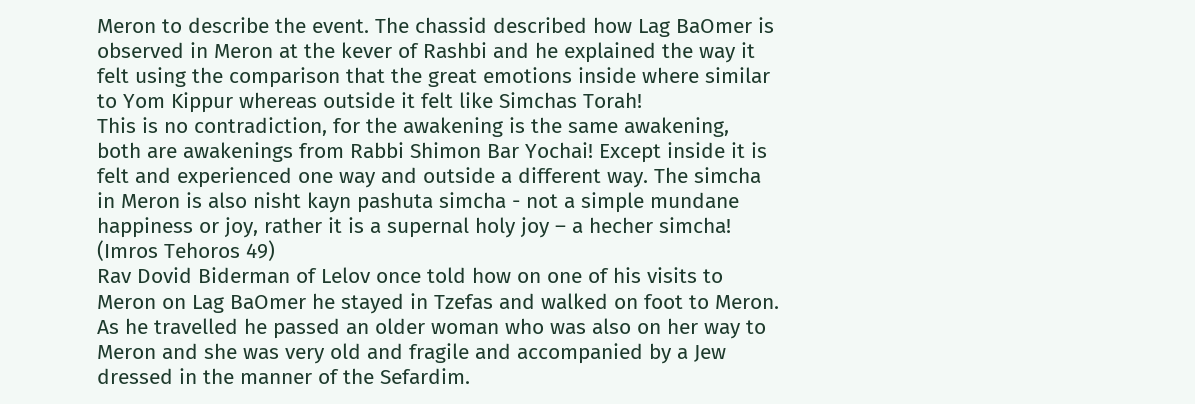Meron to describe the event. The chassid described how Lag BaOmer is
observed in Meron at the kever of Rashbi and he explained the way it
felt using the comparison that the great emotions inside where similar
to Yom Kippur whereas outside it felt like Simchas Torah!
This is no contradiction, for the awakening is the same awakening,
both are awakenings from Rabbi Shimon Bar Yochai! Except inside it is
felt and experienced one way and outside a different way. The simcha
in Meron is also nisht kayn pashuta simcha - not a simple mundane
happiness or joy, rather it is a supernal holy joy – a hecher simcha!
(Imros Tehoros 49)
Rav Dovid Biderman of Lelov once told how on one of his visits to
Meron on Lag BaOmer he stayed in Tzefas and walked on foot to Meron.
As he travelled he passed an older woman who was also on her way to
Meron and she was very old and fragile and accompanied by a Jew
dressed in the manner of the Sefardim.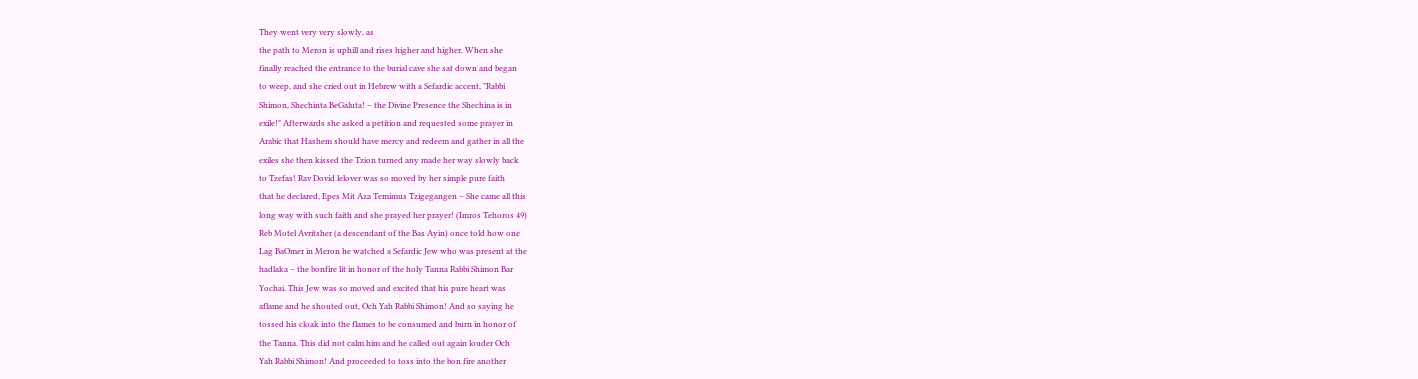They went very very slowly, as
the path to Meron is uphill and rises higher and higher. When she
finally reached the entrance to the burial cave she sat down and began
to weep, and she cried out in Hebrew with a Sefardic accent, "Rabbi
Shimon, Shechinta BeGaluta! – the Divine Presence the Shechina is in
exile!" Afterwards she asked a petition and requested some prayer in
Arabic that Hashem should have mercy and redeem and gather in all the
exiles she then kissed the Tzion turned any made her way slowly back
to Tzefas! Rav Dovid lelover was so moved by her simple pure faith
that he declared, Epes Mit Aza Temimus Tzigegangen – She came all this
long way with such faith and she prayed her prayer! (Imros Tehoros 49)
Reb Motel Avritsher (a descendant of the Bas Ayin) once told how one
Lag BaOmer in Meron he watched a Sefardic Jew who was present at the
hadlaka – the bonfire lit in honor of the holy Tanna Rabbi Shimon Bar
Yochai. This Jew was so moved and excited that his pure heart was
aflame and he shouted out, Och Yah Rabbi Shimon! And so saying he
tossed his cloak into the flames to be consumed and burn in honor of
the Tanna. This did not calm him and he called out again louder Och
Yah Rabbi Shimon! And proceeded to toss into the bon fire another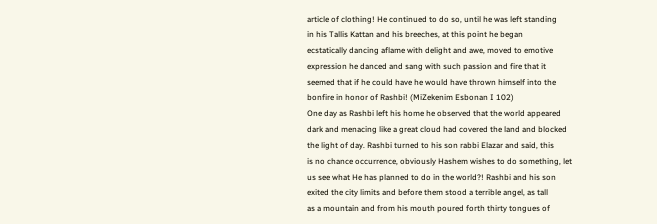article of clothing! He continued to do so, until he was left standing
in his Tallis Kattan and his breeches, at this point he began
ecstatically dancing aflame with delight and awe, moved to emotive
expression he danced and sang with such passion and fire that it
seemed that if he could have he would have thrown himself into the
bonfire in honor of Rashbi! (MiZekenim Esbonan I 102)
One day as Rashbi left his home he observed that the world appeared
dark and menacing like a great cloud had covered the land and blocked
the light of day. Rashbi turned to his son rabbi Elazar and said, this
is no chance occurrence, obviously Hashem wishes to do something, let
us see what He has planned to do in the world?! Rashbi and his son
exited the city limits and before them stood a terrible angel, as tall
as a mountain and from his mouth poured forth thirty tongues of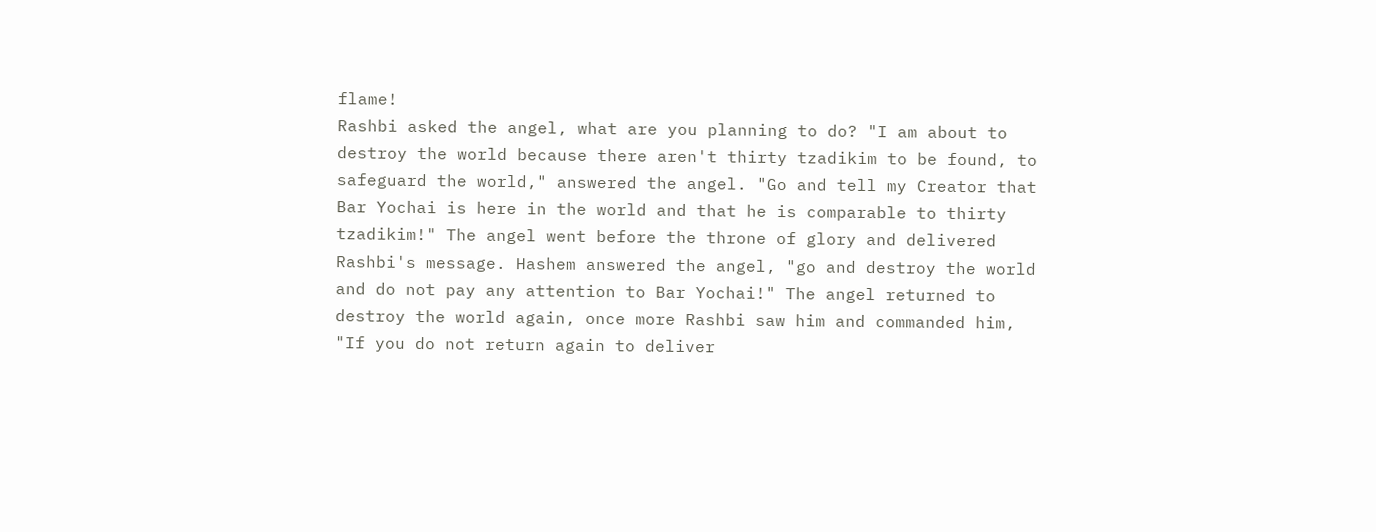flame!
Rashbi asked the angel, what are you planning to do? "I am about to
destroy the world because there aren't thirty tzadikim to be found, to
safeguard the world," answered the angel. "Go and tell my Creator that
Bar Yochai is here in the world and that he is comparable to thirty
tzadikim!" The angel went before the throne of glory and delivered
Rashbi's message. Hashem answered the angel, "go and destroy the world
and do not pay any attention to Bar Yochai!" The angel returned to
destroy the world again, once more Rashbi saw him and commanded him,
"If you do not return again to deliver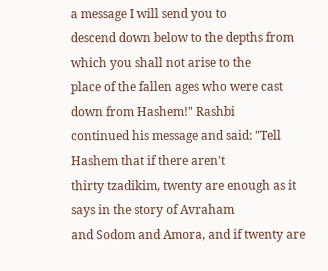a message I will send you to
descend down below to the depths from which you shall not arise to the
place of the fallen ages who were cast down from Hashem!" Rashbi
continued his message and said: "Tell Hashem that if there aren't
thirty tzadikim, twenty are enough as it says in the story of Avraham
and Sodom and Amora, and if twenty are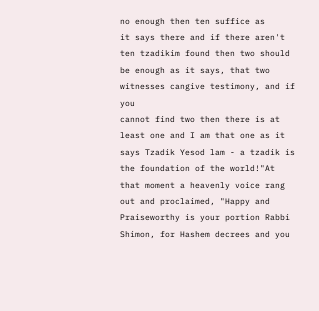no enough then ten suffice as
it says there and if there aren't ten tzadikim found then two should
be enough as it says, that two witnesses cangive testimony, and if you
cannot find two then there is at least one and I am that one as it
says Tzadik Yesod lam - a tzadik is the foundation of the world!"At
that moment a heavenly voice rang out and proclaimed, "Happy and
Praiseworthy is your portion Rabbi Shimon, for Hashem decrees and you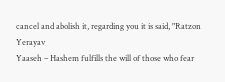cancel and abolish it, regarding you it is said, "Ratzon Yerayav
Yaaseh – Hashem fulfills the will of those who fear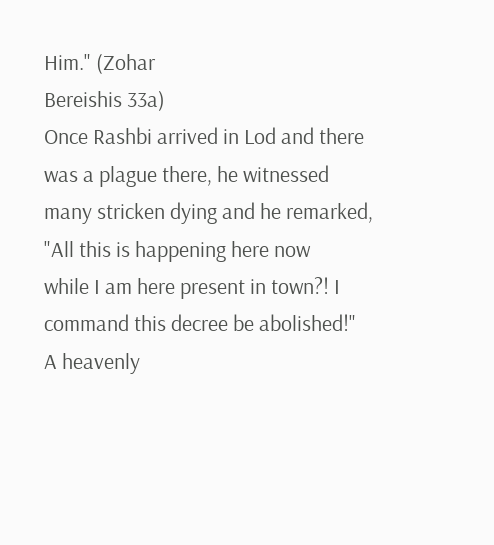Him." (Zohar
Bereishis 33a)
Once Rashbi arrived in Lod and there was a plague there, he witnessed
many stricken dying and he remarked, "All this is happening here now
while I am here present in town?! I command this decree be abolished!"
A heavenly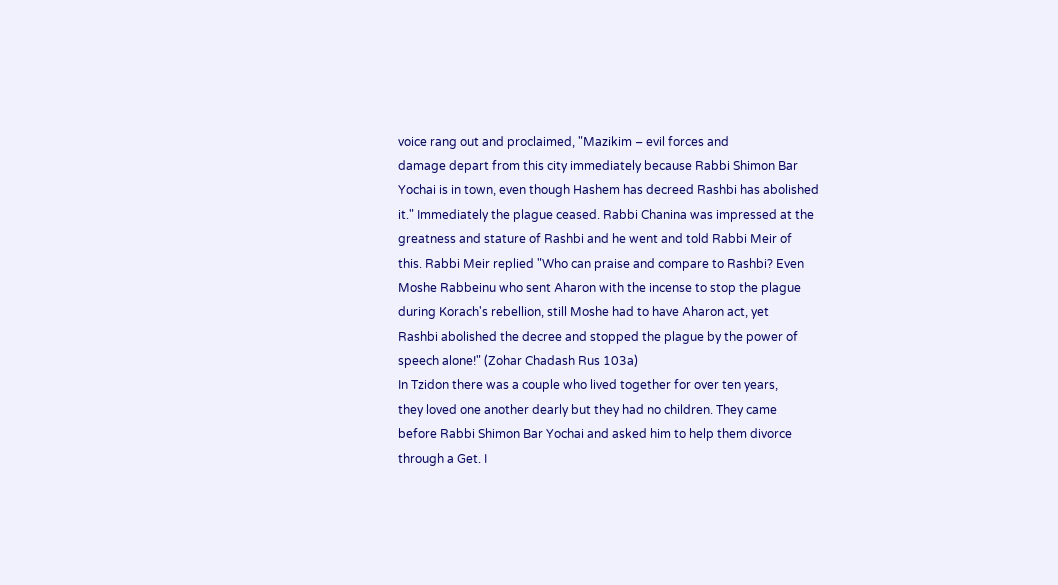voice rang out and proclaimed, "Mazikim – evil forces and
damage depart from this city immediately because Rabbi Shimon Bar
Yochai is in town, even though Hashem has decreed Rashbi has abolished
it." Immediately the plague ceased. Rabbi Chanina was impressed at the
greatness and stature of Rashbi and he went and told Rabbi Meir of
this. Rabbi Meir replied "Who can praise and compare to Rashbi? Even
Moshe Rabbeinu who sent Aharon with the incense to stop the plague
during Korach's rebellion, still Moshe had to have Aharon act, yet
Rashbi abolished the decree and stopped the plague by the power of
speech alone!" (Zohar Chadash Rus 103a)
In Tzidon there was a couple who lived together for over ten years,
they loved one another dearly but they had no children. They came
before Rabbi Shimon Bar Yochai and asked him to help them divorce
through a Get. I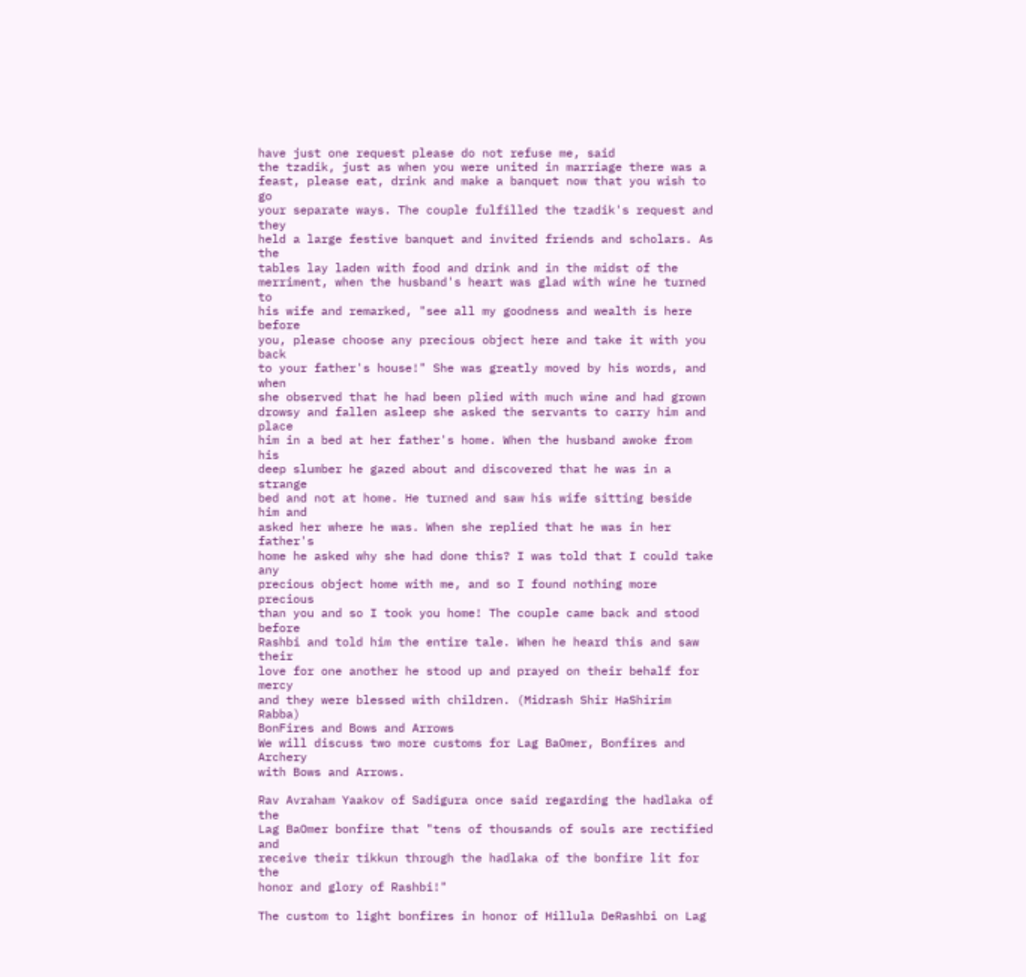have just one request please do not refuse me, said
the tzadik, just as when you were united in marriage there was a
feast, please eat, drink and make a banquet now that you wish to go
your separate ways. The couple fulfilled the tzadik's request and they
held a large festive banquet and invited friends and scholars. As the
tables lay laden with food and drink and in the midst of the
merriment, when the husband's heart was glad with wine he turned to
his wife and remarked, "see all my goodness and wealth is here before
you, please choose any precious object here and take it with you back
to your father's house!" She was greatly moved by his words, and when
she observed that he had been plied with much wine and had grown
drowsy and fallen asleep she asked the servants to carry him and place
him in a bed at her father's home. When the husband awoke from his
deep slumber he gazed about and discovered that he was in a strange
bed and not at home. He turned and saw his wife sitting beside him and
asked her where he was. When she replied that he was in her father's
home he asked why she had done this? I was told that I could take any
precious object home with me, and so I found nothing more precious
than you and so I took you home! The couple came back and stood before
Rashbi and told him the entire tale. When he heard this and saw their
love for one another he stood up and prayed on their behalf for mercy
and they were blessed with children. (Midrash Shir HaShirim Rabba)
BonFires and Bows and Arrows
We will discuss two more customs for Lag BaOmer, Bonfires and Archery
with Bows and Arrows.

Rav Avraham Yaakov of Sadigura once said regarding the hadlaka of the
Lag BaOmer bonfire that "tens of thousands of souls are rectified and
receive their tikkun through the hadlaka of the bonfire lit for the
honor and glory of Rashbi!"

The custom to light bonfires in honor of Hillula DeRashbi on Lag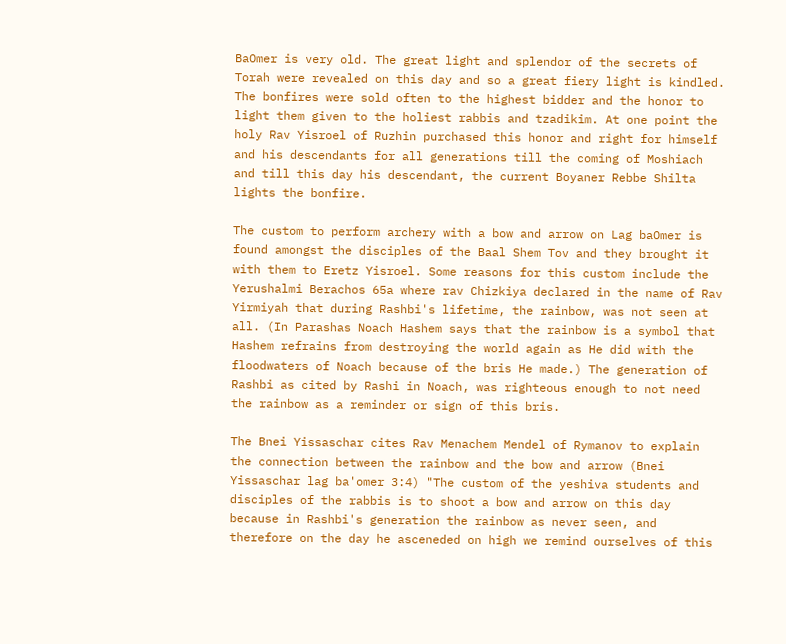BaOmer is very old. The great light and splendor of the secrets of
Torah were revealed on this day and so a great fiery light is kindled.
The bonfires were sold often to the highest bidder and the honor to
light them given to the holiest rabbis and tzadikim. At one point the
holy Rav Yisroel of Ruzhin purchased this honor and right for himself
and his descendants for all generations till the coming of Moshiach
and till this day his descendant, the current Boyaner Rebbe Shilta
lights the bonfire.

The custom to perform archery with a bow and arrow on Lag baOmer is
found amongst the disciples of the Baal Shem Tov and they brought it
with them to Eretz Yisroel. Some reasons for this custom include the
Yerushalmi Berachos 65a where rav Chizkiya declared in the name of Rav
Yirmiyah that during Rashbi's lifetime, the rainbow, was not seen at
all. (In Parashas Noach Hashem says that the rainbow is a symbol that
Hashem refrains from destroying the world again as He did with the
floodwaters of Noach because of the bris He made.) The generation of
Rashbi as cited by Rashi in Noach, was righteous enough to not need
the rainbow as a reminder or sign of this bris.

The Bnei Yissaschar cites Rav Menachem Mendel of Rymanov to explain
the connection between the rainbow and the bow and arrow (Bnei
Yissaschar lag ba'omer 3:4) "The custom of the yeshiva students and
disciples of the rabbis is to shoot a bow and arrow on this day
because in Rashbi's generation the rainbow as never seen, and
therefore on the day he asceneded on high we remind ourselves of this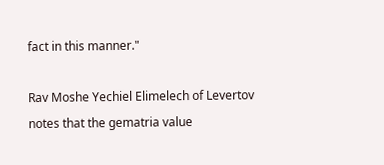fact in this manner."

Rav Moshe Yechiel Elimelech of Levertov notes that the gematria value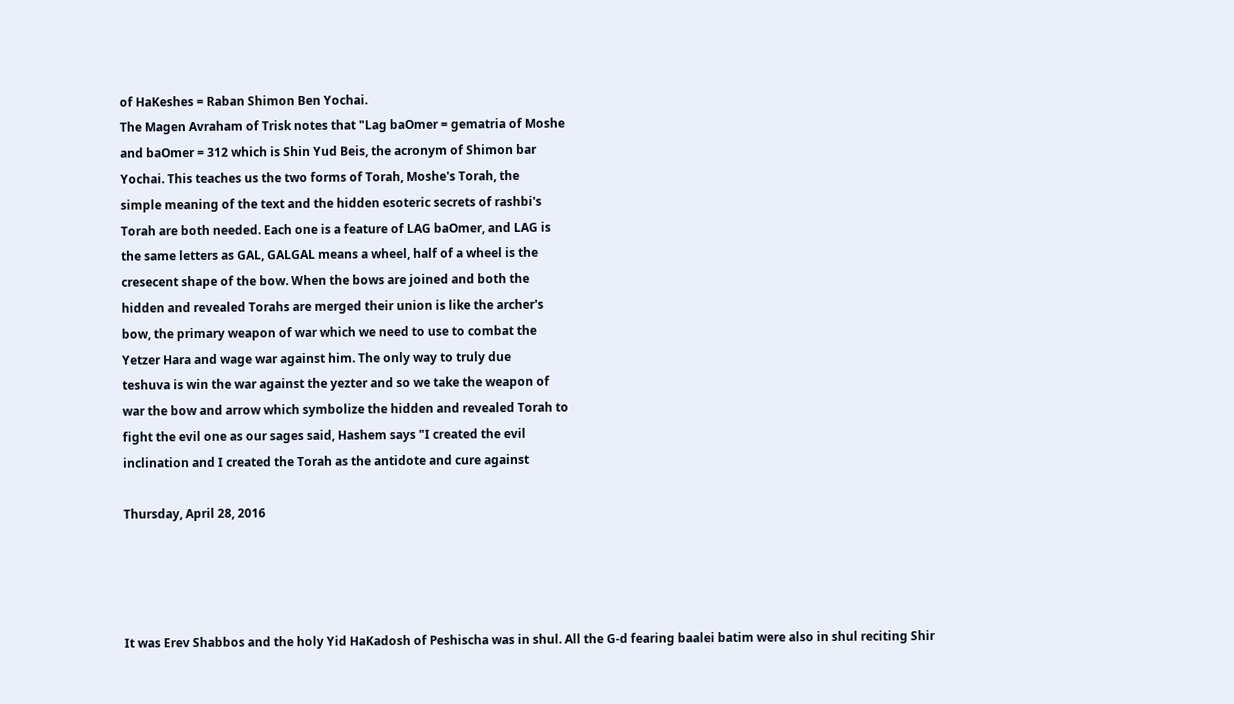of HaKeshes = Raban Shimon Ben Yochai.
The Magen Avraham of Trisk notes that "Lag baOmer = gematria of Moshe
and baOmer = 312 which is Shin Yud Beis, the acronym of Shimon bar
Yochai. This teaches us the two forms of Torah, Moshe's Torah, the
simple meaning of the text and the hidden esoteric secrets of rashbi's
Torah are both needed. Each one is a feature of LAG baOmer, and LAG is
the same letters as GAL, GALGAL means a wheel, half of a wheel is the
cresecent shape of the bow. When the bows are joined and both the
hidden and revealed Torahs are merged their union is like the archer's
bow, the primary weapon of war which we need to use to combat the
Yetzer Hara and wage war against him. The only way to truly due
teshuva is win the war against the yezter and so we take the weapon of
war the bow and arrow which symbolize the hidden and revealed Torah to
fight the evil one as our sages said, Hashem says "I created the evil
inclination and I created the Torah as the antidote and cure against

Thursday, April 28, 2016




It was Erev Shabbos and the holy Yid HaKadosh of Peshischa was in shul. All the G-d fearing baalei batim were also in shul reciting Shir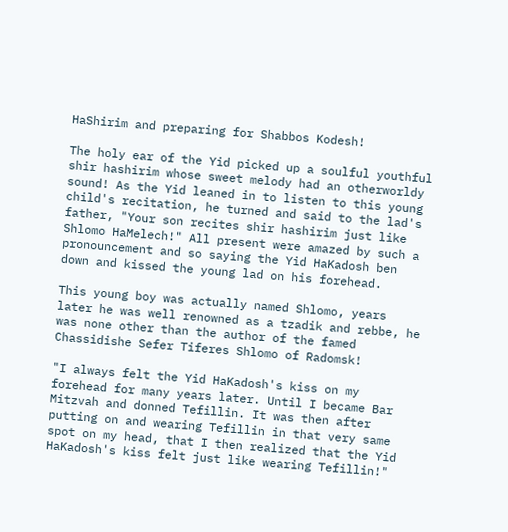HaShirim and preparing for Shabbos Kodesh!

The holy ear of the Yid picked up a soulful youthful shir hashirim whose sweet melody had an otherworldy sound! As the Yid leaned in to listen to this young child's recitation, he turned and said to the lad's father, "Your son recites shir hashirim just like Shlomo HaMelech!" All present were amazed by such a pronouncement and so saying the Yid HaKadosh ben down and kissed the young lad on his forehead.

This young boy was actually named Shlomo, years later he was well renowned as a tzadik and rebbe, he was none other than the author of the famed Chassidishe Sefer Tiferes Shlomo of Radomsk!

"I always felt the Yid HaKadosh's kiss on my forehead for many years later. Until I became Bar Mitzvah and donned Tefillin. It was then after putting on and wearing Tefillin in that very same spot on my head, that I then realized that the Yid HaKadosh's kiss felt just like wearing Tefillin!"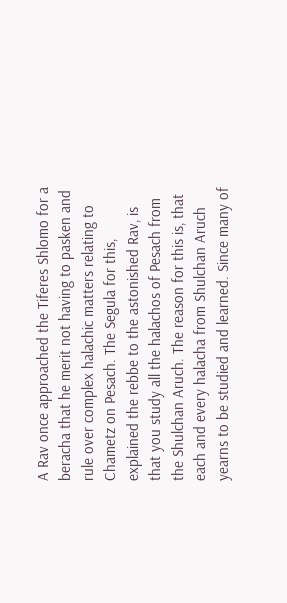A Rav once approached the Tiferes Shlomo for a beracha that he merit not having to pasken and rule over complex halachic matters relating to Chametz on Pesach. The Segula for this, explained the rebbe to the astonished Rav, is that you study all the halachos of Pesach from the Shulchan Aruch. The reason for this is, that each and every halacha from Shulchan Aruch yearns to be studied and learned. Since many of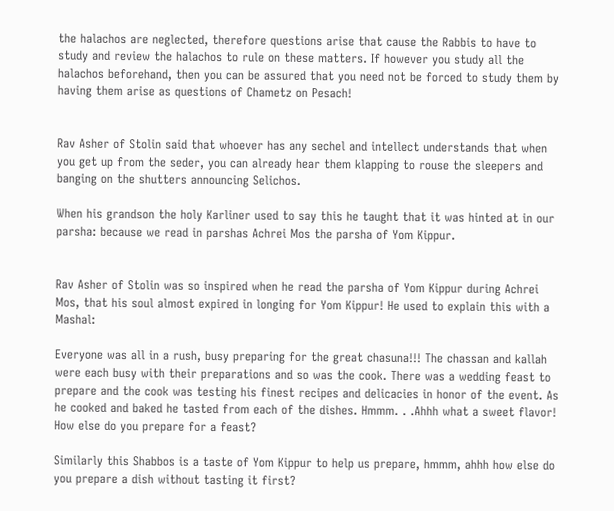the halachos are neglected, therefore questions arise that cause the Rabbis to have to study and review the halachos to rule on these matters. If however you study all the halachos beforehand, then you can be assured that you need not be forced to study them by having them arise as questions of Chametz on Pesach!


Rav Asher of Stolin said that whoever has any sechel and intellect understands that when you get up from the seder, you can already hear them klapping to rouse the sleepers and banging on the shutters announcing Selichos.

When his grandson the holy Karliner used to say this he taught that it was hinted at in our parsha: because we read in parshas Achrei Mos the parsha of Yom Kippur.


Rav Asher of Stolin was so inspired when he read the parsha of Yom Kippur during Achrei Mos, that his soul almost expired in longing for Yom Kippur! He used to explain this with a Mashal:

Everyone was all in a rush, busy preparing for the great chasuna!!! The chassan and kallah were each busy with their preparations and so was the cook. There was a wedding feast to prepare and the cook was testing his finest recipes and delicacies in honor of the event. As he cooked and baked he tasted from each of the dishes. Hmmm. . .Ahhh what a sweet flavor! How else do you prepare for a feast?

Similarly this Shabbos is a taste of Yom Kippur to help us prepare, hmmm, ahhh how else do you prepare a dish without tasting it first?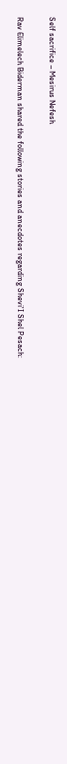Self sacrifice – Mesirus Nefesh

Rav Elimelech Biderman shared the following stories and anecdotes regarding Shevi'I Shel Pesach: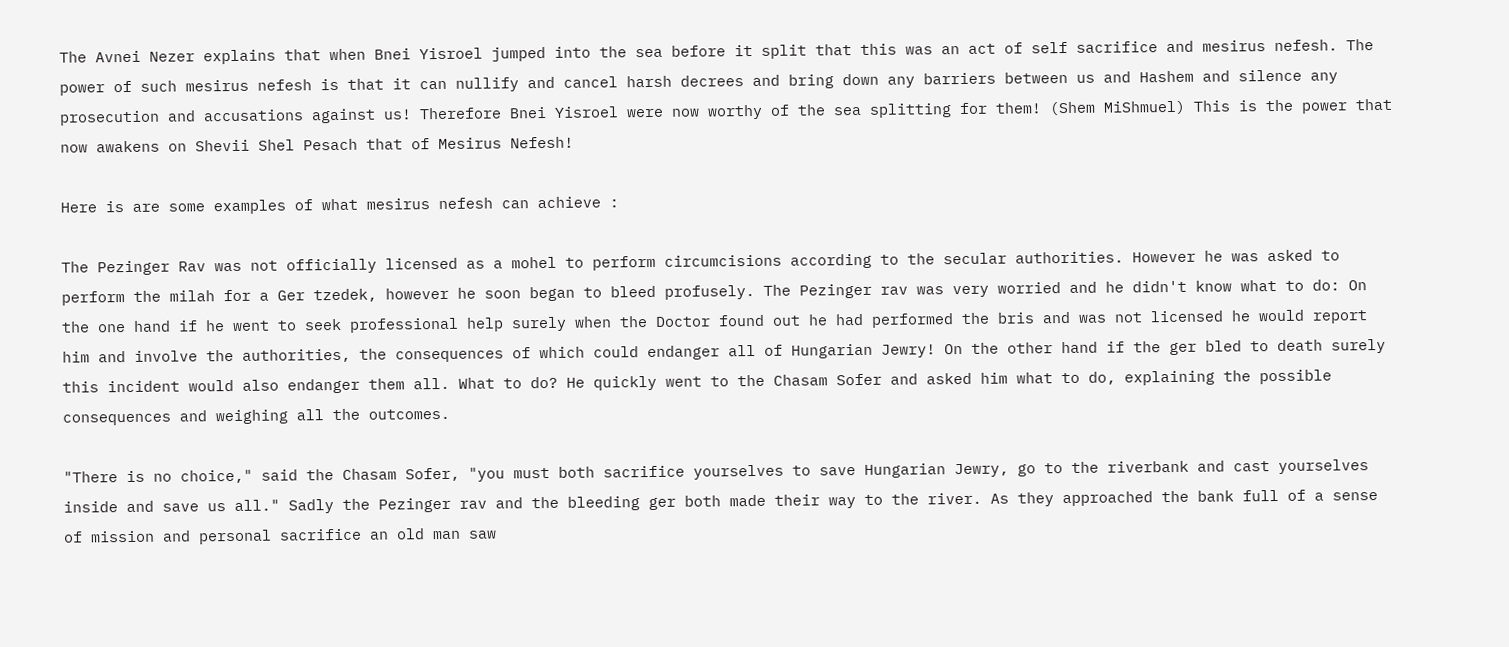The Avnei Nezer explains that when Bnei Yisroel jumped into the sea before it split that this was an act of self sacrifice and mesirus nefesh. The power of such mesirus nefesh is that it can nullify and cancel harsh decrees and bring down any barriers between us and Hashem and silence any prosecution and accusations against us! Therefore Bnei Yisroel were now worthy of the sea splitting for them! (Shem MiShmuel) This is the power that now awakens on Shevii Shel Pesach that of Mesirus Nefesh!

Here is are some examples of what mesirus nefesh can achieve :

The Pezinger Rav was not officially licensed as a mohel to perform circumcisions according to the secular authorities. However he was asked to perform the milah for a Ger tzedek, however he soon began to bleed profusely. The Pezinger rav was very worried and he didn't know what to do: On the one hand if he went to seek professional help surely when the Doctor found out he had performed the bris and was not licensed he would report him and involve the authorities, the consequences of which could endanger all of Hungarian Jewry! On the other hand if the ger bled to death surely this incident would also endanger them all. What to do? He quickly went to the Chasam Sofer and asked him what to do, explaining the possible consequences and weighing all the outcomes.

"There is no choice," said the Chasam Sofer, "you must both sacrifice yourselves to save Hungarian Jewry, go to the riverbank and cast yourselves inside and save us all." Sadly the Pezinger rav and the bleeding ger both made their way to the river. As they approached the bank full of a sense of mission and personal sacrifice an old man saw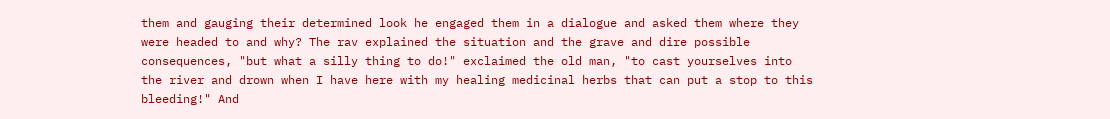them and gauging their determined look he engaged them in a dialogue and asked them where they were headed to and why? The rav explained the situation and the grave and dire possible consequences, "but what a silly thing to do!" exclaimed the old man, "to cast yourselves into the river and drown when I have here with my healing medicinal herbs that can put a stop to this bleeding!" And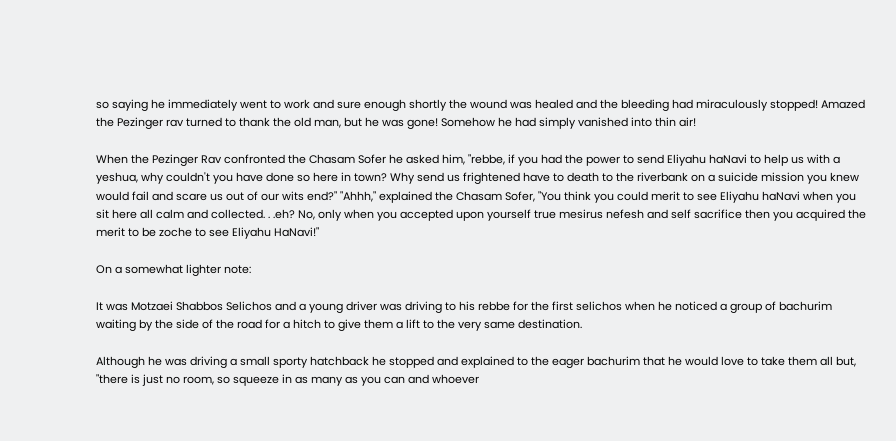so saying he immediately went to work and sure enough shortly the wound was healed and the bleeding had miraculously stopped! Amazed the Pezinger rav turned to thank the old man, but he was gone! Somehow he had simply vanished into thin air!

When the Pezinger Rav confronted the Chasam Sofer he asked him, "rebbe, if you had the power to send Eliyahu haNavi to help us with a yeshua, why couldn't you have done so here in town? Why send us frightened have to death to the riverbank on a suicide mission you knew would fail and scare us out of our wits end?" "Ahhh," explained the Chasam Sofer, "You think you could merit to see Eliyahu haNavi when you sit here all calm and collected. . .eh? No, only when you accepted upon yourself true mesirus nefesh and self sacrifice then you acquired the merit to be zoche to see Eliyahu HaNavi!"

On a somewhat lighter note:

It was Motzaei Shabbos Selichos and a young driver was driving to his rebbe for the first selichos when he noticed a group of bachurim waiting by the side of the road for a hitch to give them a lift to the very same destination.

Although he was driving a small sporty hatchback he stopped and explained to the eager bachurim that he would love to take them all but, "there is just no room, so squeeze in as many as you can and whoever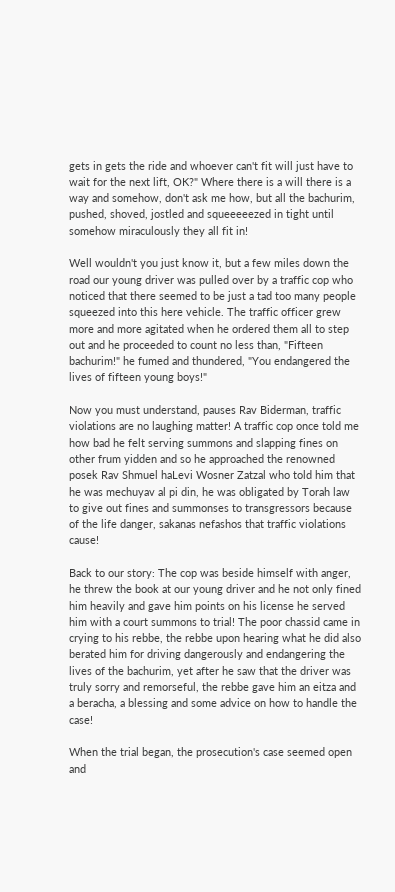gets in gets the ride and whoever can't fit will just have to wait for the next lift, OK?" Where there is a will there is a way and somehow, don't ask me how, but all the bachurim, pushed, shoved, jostled and squeeeeezed in tight until somehow miraculously they all fit in!

Well wouldn't you just know it, but a few miles down the road our young driver was pulled over by a traffic cop who noticed that there seemed to be just a tad too many people squeezed into this here vehicle. The traffic officer grew more and more agitated when he ordered them all to step out and he proceeded to count no less than, "Fifteen bachurim!" he fumed and thundered, "You endangered the lives of fifteen young boys!"

Now you must understand, pauses Rav Biderman, traffic violations are no laughing matter! A traffic cop once told me how bad he felt serving summons and slapping fines on other frum yidden and so he approached the renowned posek Rav Shmuel haLevi Wosner Zatzal who told him that he was mechuyav al pi din, he was obligated by Torah law to give out fines and summonses to transgressors because of the life danger, sakanas nefashos that traffic violations cause!

Back to our story: The cop was beside himself with anger, he threw the book at our young driver and he not only fined him heavily and gave him points on his license he served him with a court summons to trial! The poor chassid came in crying to his rebbe, the rebbe upon hearing what he did also berated him for driving dangerously and endangering the lives of the bachurim, yet after he saw that the driver was truly sorry and remorseful, the rebbe gave him an eitza and a beracha, a blessing and some advice on how to handle the case!

When the trial began, the prosecution's case seemed open and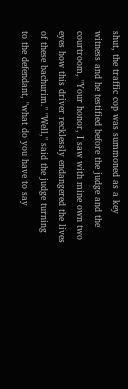shut, the traffic cop was summoned as a key witness and he testified before the judge and the courtroom, "Your honor, I saw with mine own two eyes how this driver recklessly endangered the lives of these bachurim." "Well," said the judge turning to the defendant, "what do you have to say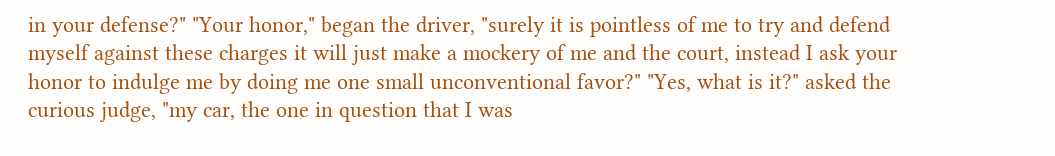in your defense?" "Your honor," began the driver, "surely it is pointless of me to try and defend myself against these charges it will just make a mockery of me and the court, instead I ask your honor to indulge me by doing me one small unconventional favor?" "Yes, what is it?" asked the curious judge, "my car, the one in question that I was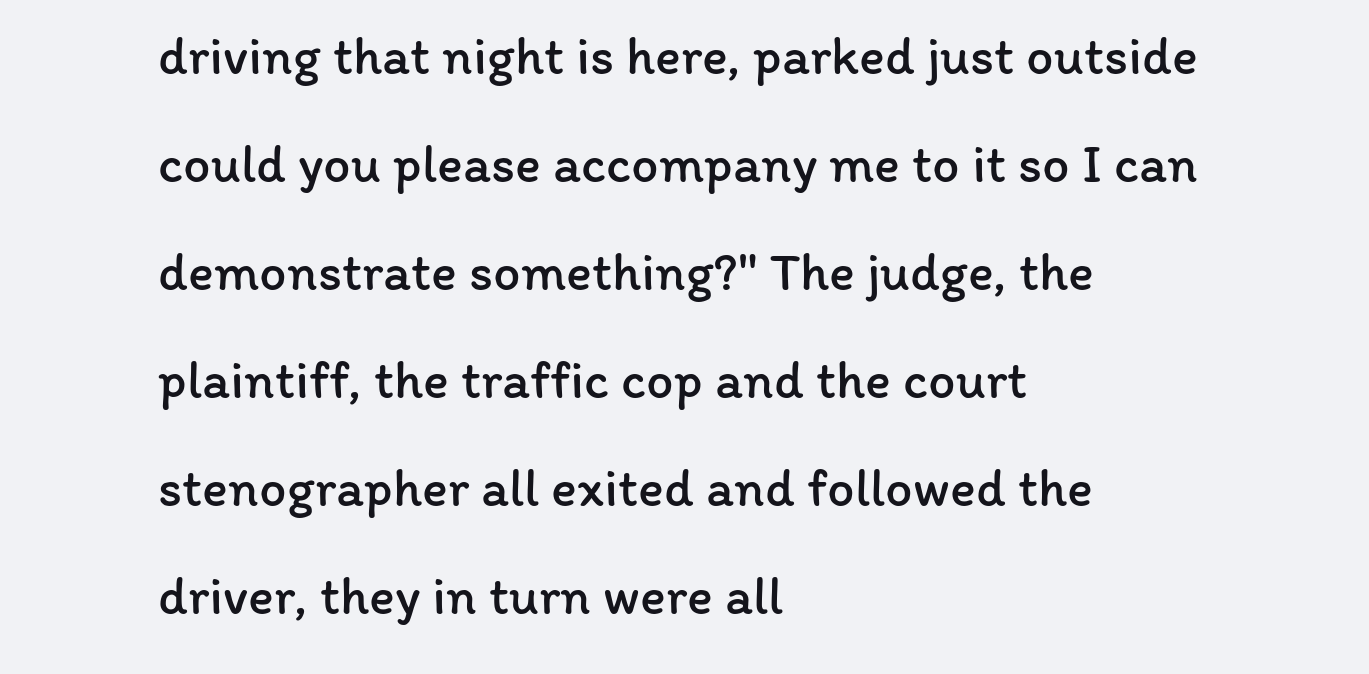driving that night is here, parked just outside could you please accompany me to it so I can demonstrate something?" The judge, the plaintiff, the traffic cop and the court stenographer all exited and followed the driver, they in turn were all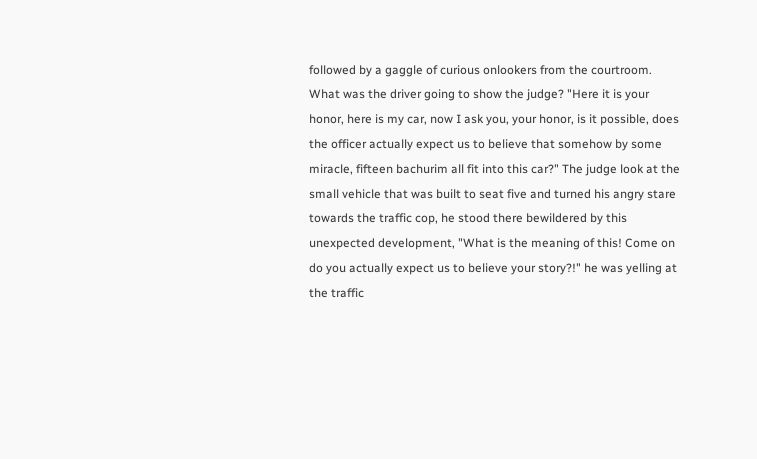followed by a gaggle of curious onlookers from the courtroom. What was the driver going to show the judge? "Here it is your honor, here is my car, now I ask you, your honor, is it possible, does the officer actually expect us to believe that somehow by some miracle, fifteen bachurim all fit into this car?" The judge look at the small vehicle that was built to seat five and turned his angry stare towards the traffic cop, he stood there bewildered by this unexpected development, "What is the meaning of this! Come on do you actually expect us to believe your story?!" he was yelling at the traffic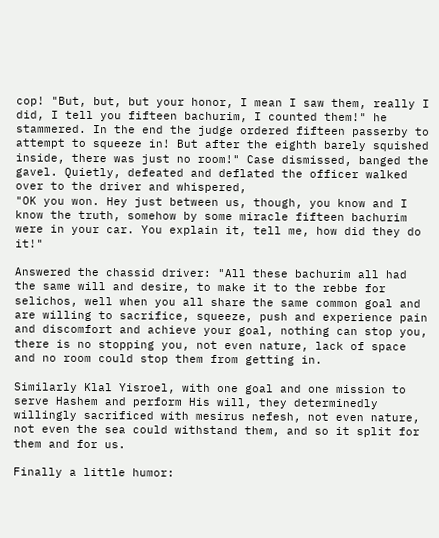cop! "But, but, but your honor, I mean I saw them, really I did, I tell you fifteen bachurim, I counted them!" he stammered. In the end the judge ordered fifteen passerby to attempt to squeeze in! But after the eighth barely squished inside, there was just no room!" Case dismissed, banged the gavel. Quietly, defeated and deflated the officer walked over to the driver and whispered,
"OK you won. Hey just between us, though, you know and I know the truth, somehow by some miracle fifteen bachurim were in your car. You explain it, tell me, how did they do it!"

Answered the chassid driver: "All these bachurim all had the same will and desire, to make it to the rebbe for selichos, well when you all share the same common goal and are willing to sacrifice, squeeze, push and experience pain and discomfort and achieve your goal, nothing can stop you, there is no stopping you, not even nature, lack of space and no room could stop them from getting in.

Similarly Klal Yisroel, with one goal and one mission to serve Hashem and perform His will, they determinedly willingly sacrificed with mesirus nefesh, not even nature, not even the sea could withstand them, and so it split for them and for us.

Finally a little humor: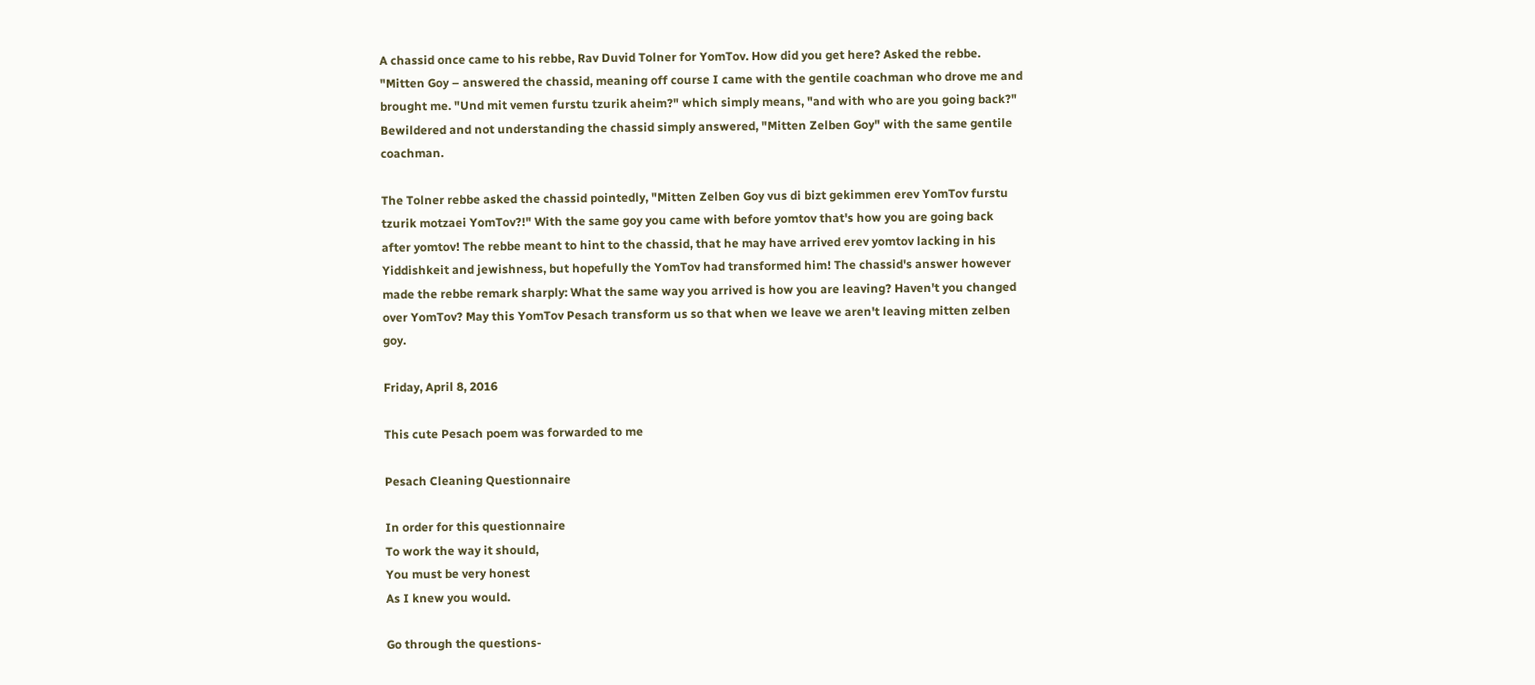A chassid once came to his rebbe, Rav Duvid Tolner for YomTov. How did you get here? Asked the rebbe. "Mitten Goy – answered the chassid, meaning off course I came with the gentile coachman who drove me and brought me. "Und mit vemen furstu tzurik aheim?" which simply means, "and with who are you going back?" Bewildered and not understanding the chassid simply answered, "Mitten Zelben Goy" with the same gentile coachman.

The Tolner rebbe asked the chassid pointedly, "Mitten Zelben Goy vus di bizt gekimmen erev YomTov furstu tzurik motzaei YomTov?!" With the same goy you came with before yomtov that's how you are going back after yomtov! The rebbe meant to hint to the chassid, that he may have arrived erev yomtov lacking in his Yiddishkeit and jewishness, but hopefully the YomTov had transformed him! The chassid's answer however made the rebbe remark sharply: What the same way you arrived is how you are leaving? Haven't you changed over YomTov? May this YomTov Pesach transform us so that when we leave we aren't leaving mitten zelben goy.

Friday, April 8, 2016

This cute Pesach poem was forwarded to me

Pesach Cleaning Questionnaire

In order for this questionnaire
To work the way it should,
You must be very honest
As I knew you would.

Go through the questions-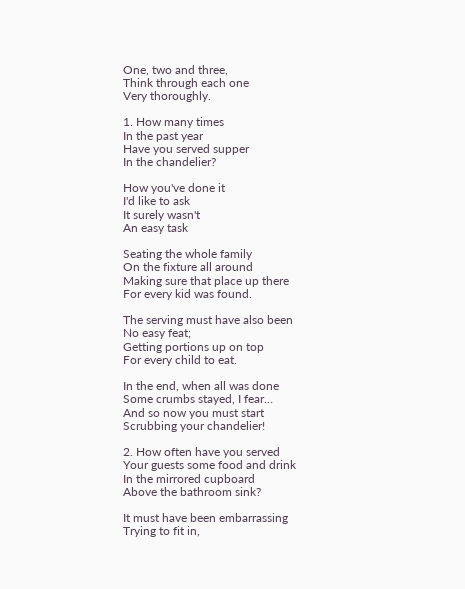One, two and three,
Think through each one
Very thoroughly.

1. How many times
In the past year
Have you served supper
In the chandelier?

How you've done it
I'd like to ask
It surely wasn't
An easy task

Seating the whole family
On the fixture all around
Making sure that place up there
For every kid was found.

The serving must have also been
No easy feat;
Getting portions up on top
For every child to eat.

In the end, when all was done
Some crumbs stayed, I fear…
And so now you must start
Scrubbing your chandelier!

2. How often have you served
Your guests some food and drink
In the mirrored cupboard
Above the bathroom sink?

It must have been embarrassing
Trying to fit in,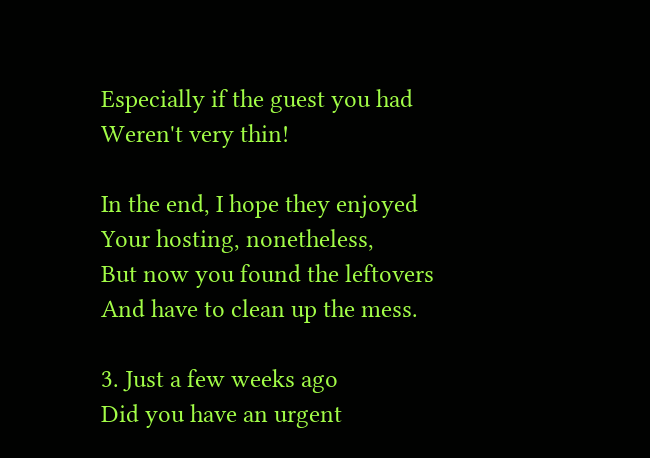Especially if the guest you had
Weren't very thin!

In the end, I hope they enjoyed
Your hosting, nonetheless,
But now you found the leftovers
And have to clean up the mess.

3. Just a few weeks ago
Did you have an urgent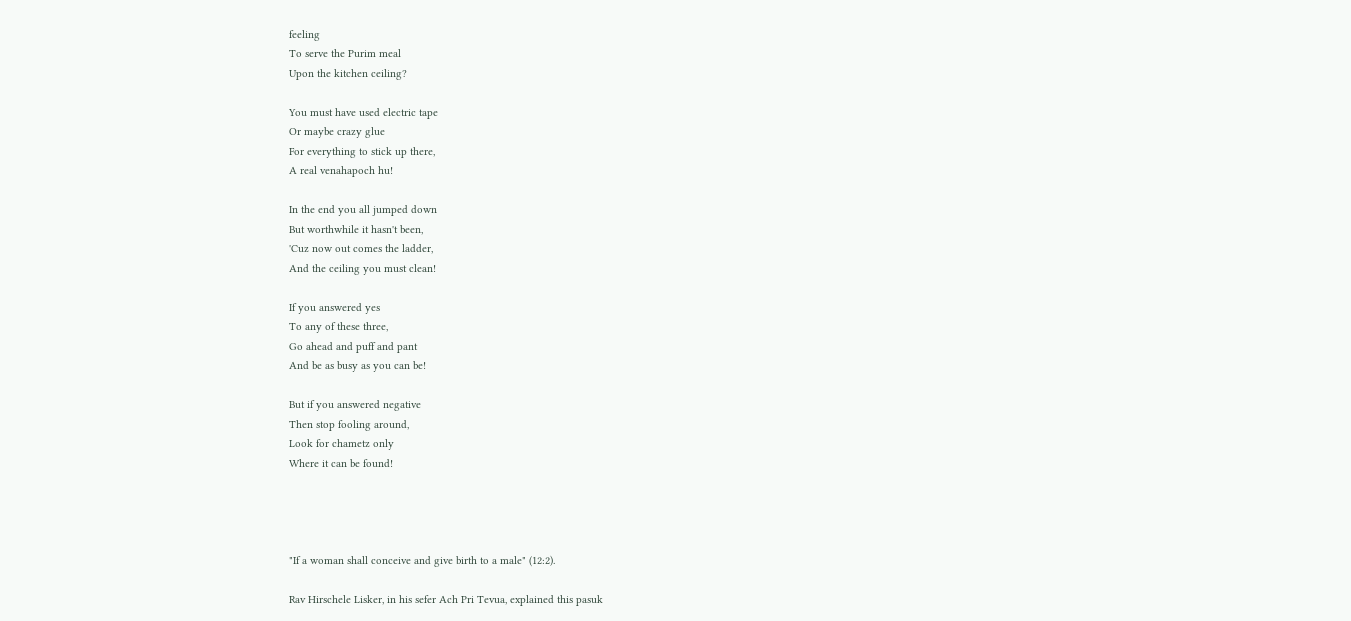feeling
To serve the Purim meal
Upon the kitchen ceiling?

You must have used electric tape
Or maybe crazy glue
For everything to stick up there,
A real venahapoch hu!

In the end you all jumped down
But worthwhile it hasn't been,
'Cuz now out comes the ladder,
And the ceiling you must clean!

If you answered yes
To any of these three,
Go ahead and puff and pant
And be as busy as you can be!

But if you answered negative
Then stop fooling around,
Look for chametz only
Where it can be found!




"If a woman shall conceive and give birth to a male" (12:2).

Rav Hirschele Lisker, in his sefer Ach Pri Tevua, explained this pasuk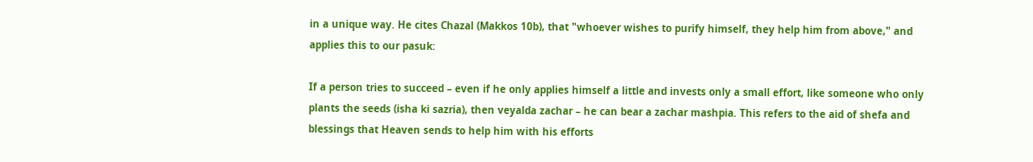in a unique way. He cites Chazal (Makkos 10b), that "whoever wishes to purify himself, they help him from above," and applies this to our pasuk:

If a person tries to succeed – even if he only applies himself a little and invests only a small effort, like someone who only plants the seeds (isha ki sazria), then veyalda zachar – he can bear a zachar mashpia. This refers to the aid of shefa and blessings that Heaven sends to help him with his efforts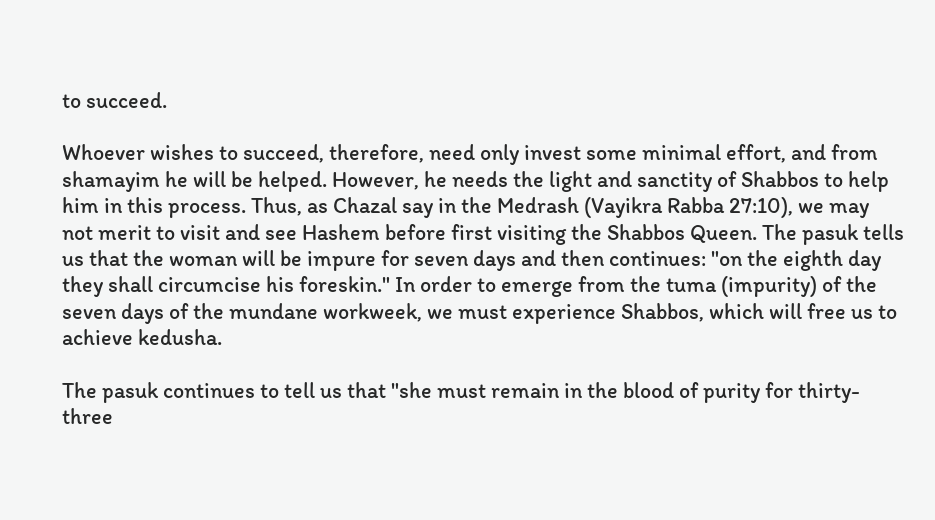to succeed.

Whoever wishes to succeed, therefore, need only invest some minimal effort, and from shamayim he will be helped. However, he needs the light and sanctity of Shabbos to help him in this process. Thus, as Chazal say in the Medrash (Vayikra Rabba 27:10), we may not merit to visit and see Hashem before first visiting the Shabbos Queen. The pasuk tells us that the woman will be impure for seven days and then continues: "on the eighth day they shall circumcise his foreskin." In order to emerge from the tuma (impurity) of the seven days of the mundane workweek, we must experience Shabbos, which will free us to achieve kedusha.

The pasuk continues to tell us that "she must remain in the blood of purity for thirty-three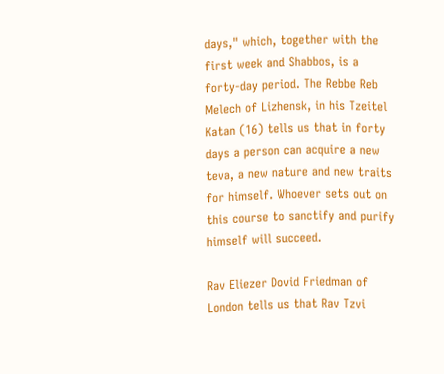days," which, together with the first week and Shabbos, is a forty-day period. The Rebbe Reb Melech of Lizhensk, in his Tzeitel Katan (16) tells us that in forty days a person can acquire a new teva, a new nature and new traits for himself. Whoever sets out on this course to sanctify and purify himself will succeed.

Rav Eliezer Dovid Friedman of London tells us that Rav Tzvi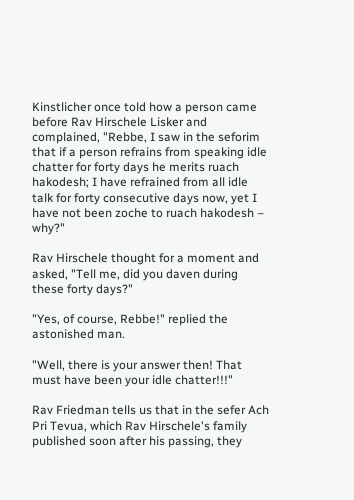Kinstlicher once told how a person came before Rav Hirschele Lisker and complained, "Rebbe, I saw in the seforim that if a person refrains from speaking idle chatter for forty days he merits ruach hakodesh; I have refrained from all idle talk for forty consecutive days now, yet I have not been zoche to ruach hakodesh – why?"

Rav Hirschele thought for a moment and asked, "Tell me, did you daven during these forty days?"

"Yes, of course, Rebbe!" replied the astonished man.

"Well, there is your answer then! That must have been your idle chatter!!!"

Rav Friedman tells us that in the sefer Ach Pri Tevua, which Rav Hirschele's family published soon after his passing, they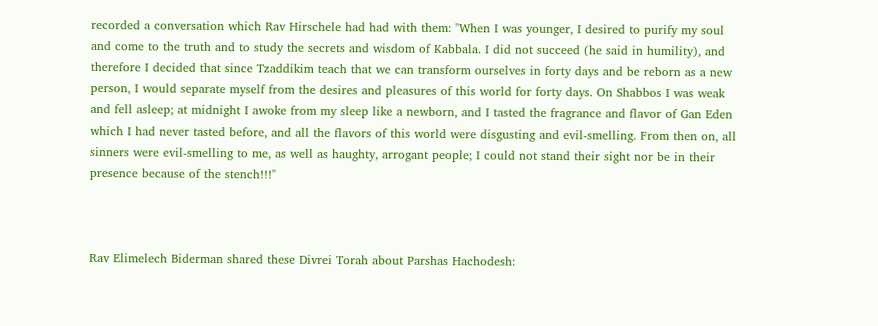recorded a conversation which Rav Hirschele had had with them: "When I was younger, I desired to purify my soul and come to the truth and to study the secrets and wisdom of Kabbala. I did not succeed (he said in humility), and therefore I decided that since Tzaddikim teach that we can transform ourselves in forty days and be reborn as a new person, I would separate myself from the desires and pleasures of this world for forty days. On Shabbos I was weak and fell asleep; at midnight I awoke from my sleep like a newborn, and I tasted the fragrance and flavor of Gan Eden which I had never tasted before, and all the flavors of this world were disgusting and evil-smelling. From then on, all sinners were evil-smelling to me, as well as haughty, arrogant people; I could not stand their sight nor be in their presence because of the stench!!!"



Rav Elimelech Biderman shared these Divrei Torah about Parshas Hachodesh: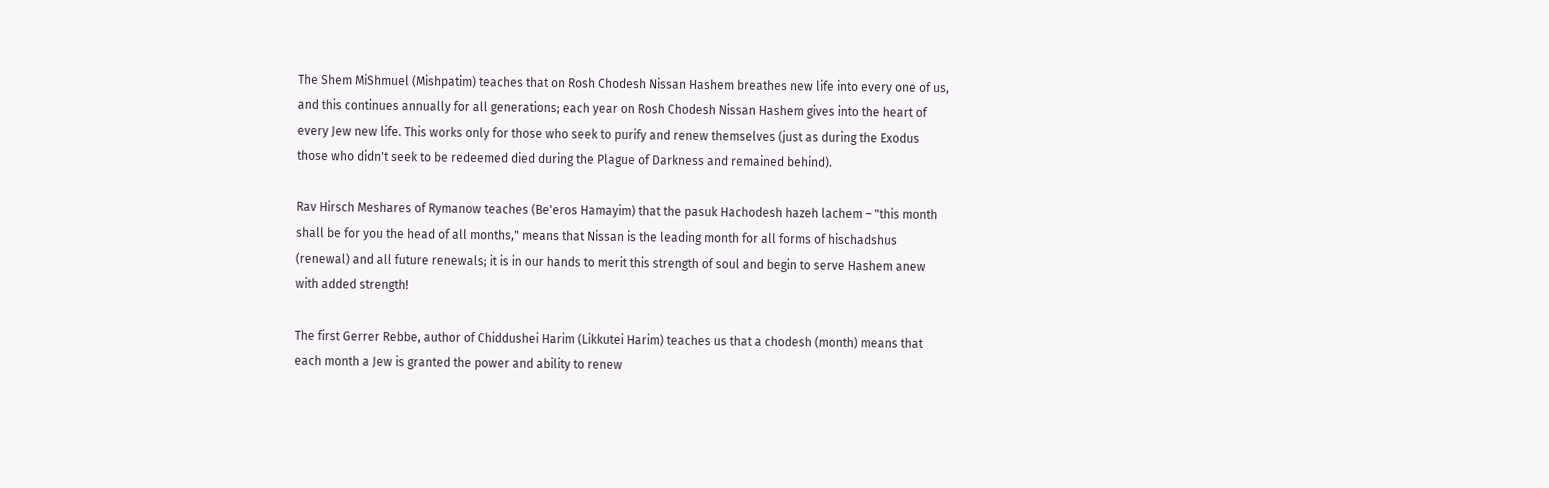The Shem MiShmuel (Mishpatim) teaches that on Rosh Chodesh Nissan Hashem breathes new life into every one of us, and this continues annually for all generations; each year on Rosh Chodesh Nissan Hashem gives into the heart of every Jew new life. This works only for those who seek to purify and renew themselves (just as during the Exodus those who didn't seek to be redeemed died during the Plague of Darkness and remained behind).

Rav Hirsch Meshares of Rymanow teaches (Be'eros Hamayim) that the pasuk Hachodesh hazeh lachem – "this month shall be for you the head of all months," means that Nissan is the leading month for all forms of hischadshus (renewal) and all future renewals; it is in our hands to merit this strength of soul and begin to serve Hashem anew with added strength!

The first Gerrer Rebbe, author of Chiddushei Harim (Likkutei Harim) teaches us that a chodesh (month) means that each month a Jew is granted the power and ability to renew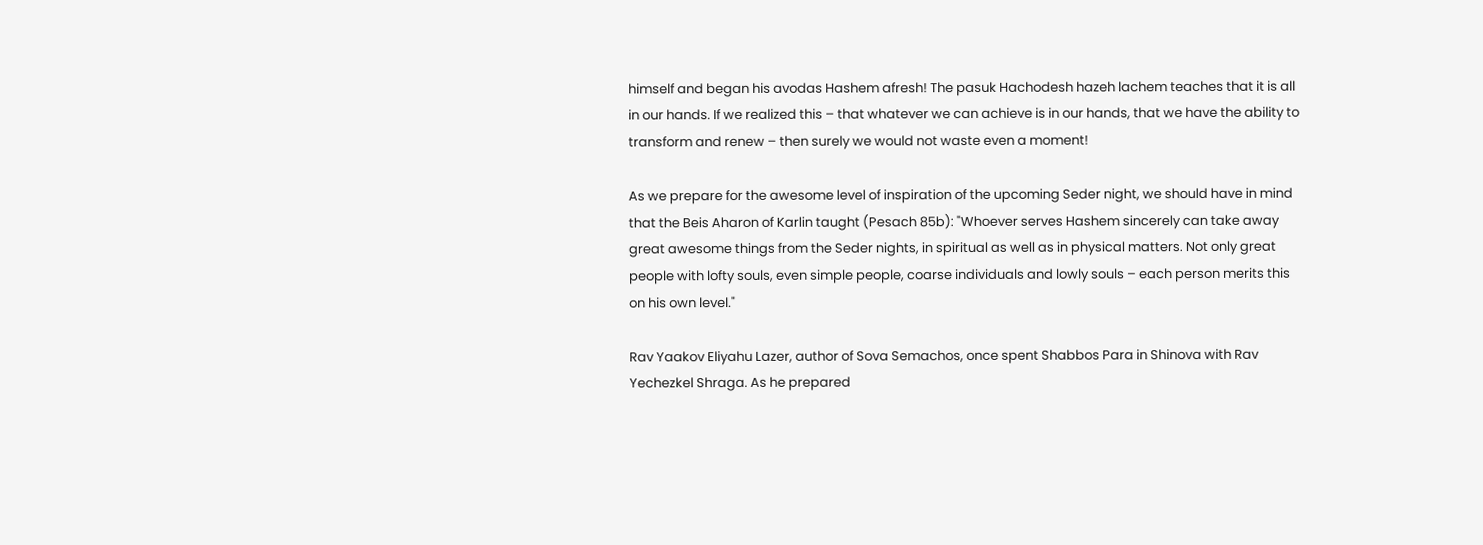himself and began his avodas Hashem afresh! The pasuk Hachodesh hazeh lachem teaches that it is all in our hands. If we realized this – that whatever we can achieve is in our hands, that we have the ability to transform and renew – then surely we would not waste even a moment!

As we prepare for the awesome level of inspiration of the upcoming Seder night, we should have in mind that the Beis Aharon of Karlin taught (Pesach 85b): "Whoever serves Hashem sincerely can take away great awesome things from the Seder nights, in spiritual as well as in physical matters. Not only great people with lofty souls, even simple people, coarse individuals and lowly souls – each person merits this on his own level."

Rav Yaakov Eliyahu Lazer, author of Sova Semachos, once spent Shabbos Para in Shinova with Rav Yechezkel Shraga. As he prepared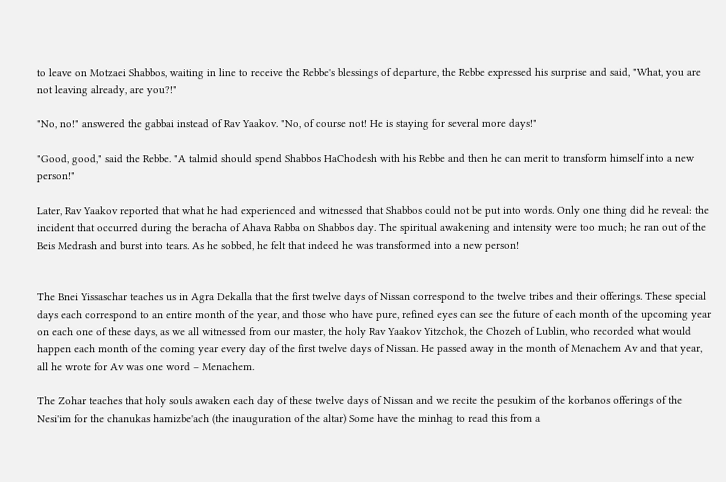to leave on Motzaei Shabbos, waiting in line to receive the Rebbe's blessings of departure, the Rebbe expressed his surprise and said, "What, you are not leaving already, are you?!"

"No, no!" answered the gabbai instead of Rav Yaakov. "No, of course not! He is staying for several more days!"

"Good, good," said the Rebbe. "A talmid should spend Shabbos HaChodesh with his Rebbe and then he can merit to transform himself into a new person!"

Later, Rav Yaakov reported that what he had experienced and witnessed that Shabbos could not be put into words. Only one thing did he reveal: the incident that occurred during the beracha of Ahava Rabba on Shabbos day. The spiritual awakening and intensity were too much; he ran out of the Beis Medrash and burst into tears. As he sobbed, he felt that indeed he was transformed into a new person!


The Bnei Yissaschar teaches us in Agra Dekalla that the first twelve days of Nissan correspond to the twelve tribes and their offerings. These special days each correspond to an entire month of the year, and those who have pure, refined eyes can see the future of each month of the upcoming year on each one of these days, as we all witnessed from our master, the holy Rav Yaakov Yitzchok, the Chozeh of Lublin, who recorded what would happen each month of the coming year every day of the first twelve days of Nissan. He passed away in the month of Menachem Av and that year, all he wrote for Av was one word – Menachem.

The Zohar teaches that holy souls awaken each day of these twelve days of Nissan and we recite the pesukim of the korbanos offerings of the Nesi'im for the chanukas hamizbe'ach (the inauguration of the altar) Some have the minhag to read this from a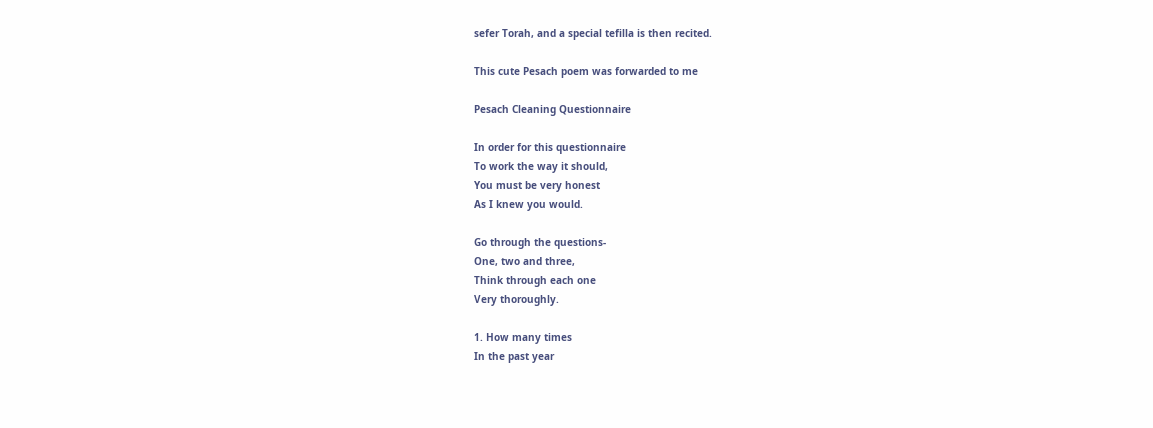sefer Torah, and a special tefilla is then recited.

This cute Pesach poem was forwarded to me

Pesach Cleaning Questionnaire

In order for this questionnaire
To work the way it should,
You must be very honest
As I knew you would.

Go through the questions-
One, two and three,
Think through each one
Very thoroughly.

1. How many times
In the past year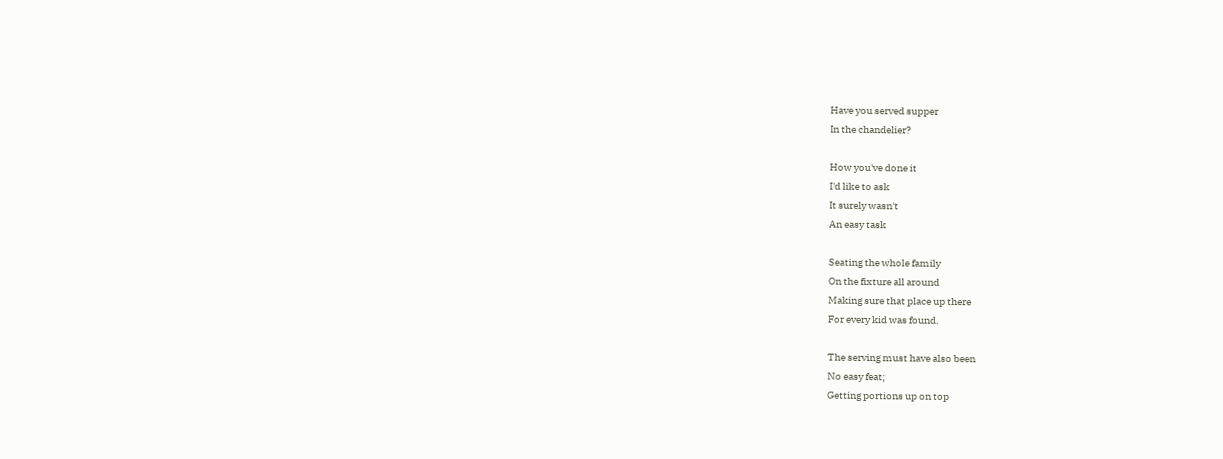Have you served supper
In the chandelier?

How you've done it
I'd like to ask
It surely wasn't
An easy task

Seating the whole family
On the fixture all around
Making sure that place up there
For every kid was found.

The serving must have also been
No easy feat;
Getting portions up on top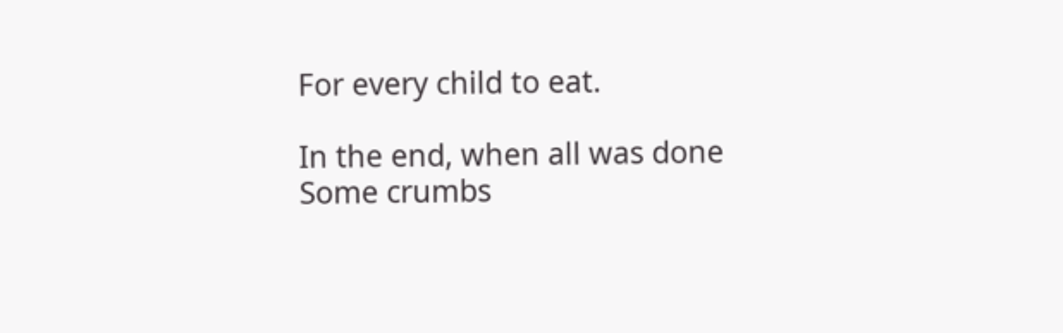For every child to eat.

In the end, when all was done
Some crumbs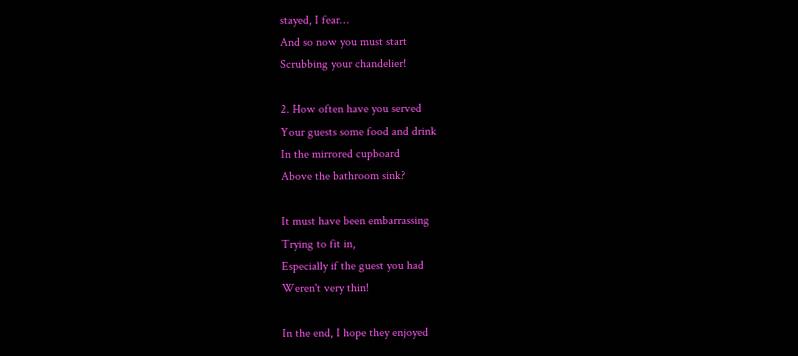stayed, I fear…
And so now you must start
Scrubbing your chandelier!

2. How often have you served
Your guests some food and drink
In the mirrored cupboard
Above the bathroom sink?

It must have been embarrassing
Trying to fit in,
Especially if the guest you had
Weren't very thin!

In the end, I hope they enjoyed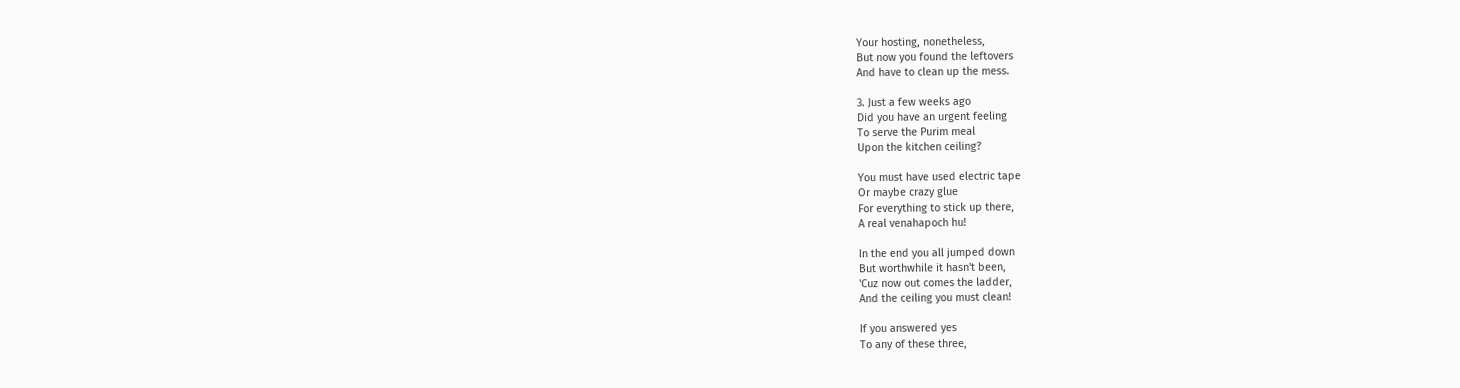Your hosting, nonetheless,
But now you found the leftovers
And have to clean up the mess.

3. Just a few weeks ago
Did you have an urgent feeling
To serve the Purim meal
Upon the kitchen ceiling?

You must have used electric tape
Or maybe crazy glue
For everything to stick up there,
A real venahapoch hu!

In the end you all jumped down
But worthwhile it hasn't been,
'Cuz now out comes the ladder,
And the ceiling you must clean!

If you answered yes
To any of these three,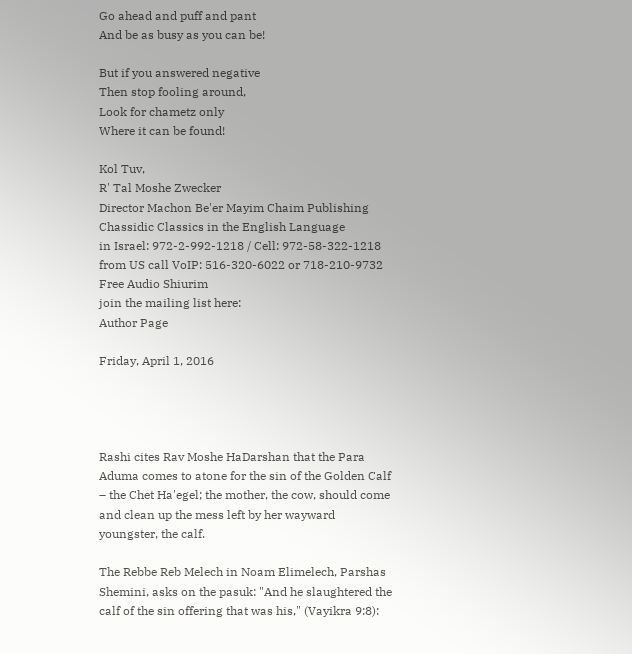Go ahead and puff and pant
And be as busy as you can be!

But if you answered negative
Then stop fooling around,
Look for chametz only
Where it can be found!

Kol Tuv,
R' Tal Moshe Zwecker
Director Machon Be'er Mayim Chaim Publishing
Chassidic Classics in the English Language
in Israel: 972-2-992-1218 / Cell: 972-58-322-1218
from US call VoIP: 516-320-6022 or 718-210-9732
Free Audio Shiurim
join the mailing list here:
Author Page

Friday, April 1, 2016




Rashi cites Rav Moshe HaDarshan that the Para Aduma comes to atone for the sin of the Golden Calf – the Chet Ha'egel; the mother, the cow, should come and clean up the mess left by her wayward youngster, the calf.

The Rebbe Reb Melech in Noam Elimelech, Parshas Shemini, asks on the pasuk: "And he slaughtered the calf of the sin offering that was his," (Vayikra 9:8):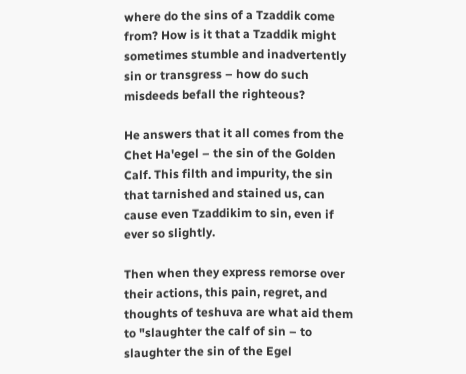where do the sins of a Tzaddik come from? How is it that a Tzaddik might sometimes stumble and inadvertently sin or transgress – how do such misdeeds befall the righteous?

He answers that it all comes from the Chet Ha'egel – the sin of the Golden Calf. This filth and impurity, the sin that tarnished and stained us, can cause even Tzaddikim to sin, even if ever so slightly.

Then when they express remorse over their actions, this pain, regret, and thoughts of teshuva are what aid them to "slaughter the calf of sin – to slaughter the sin of the Egel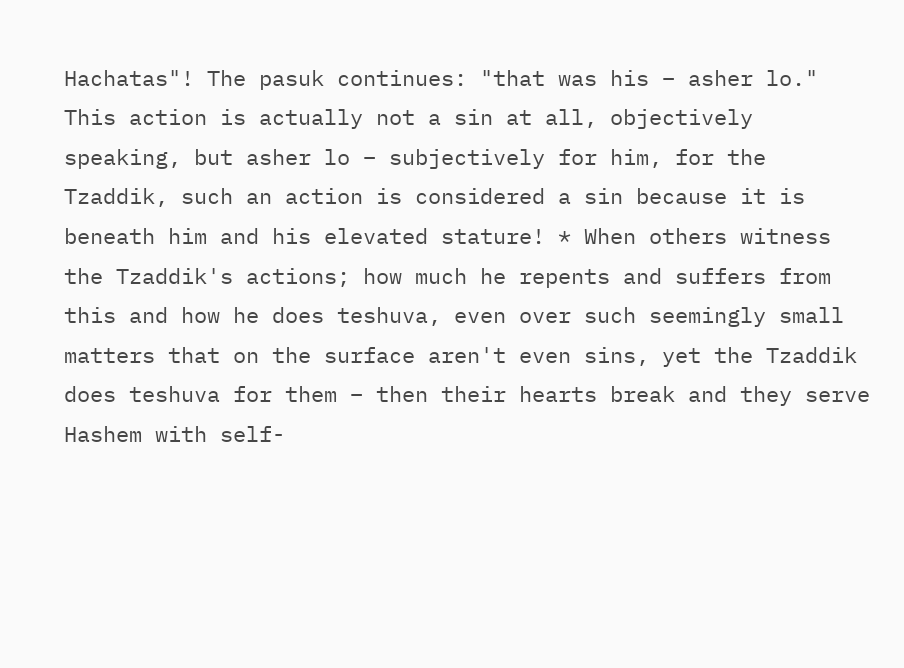Hachatas"! The pasuk continues: "that was his – asher lo." This action is actually not a sin at all, objectively speaking, but asher lo – subjectively for him, for the Tzaddik, such an action is considered a sin because it is beneath him and his elevated stature! * When others witness the Tzaddik's actions; how much he repents and suffers from this and how he does teshuva, even over such seemingly small matters that on the surface aren't even sins, yet the Tzaddik does teshuva for them – then their hearts break and they serve Hashem with self-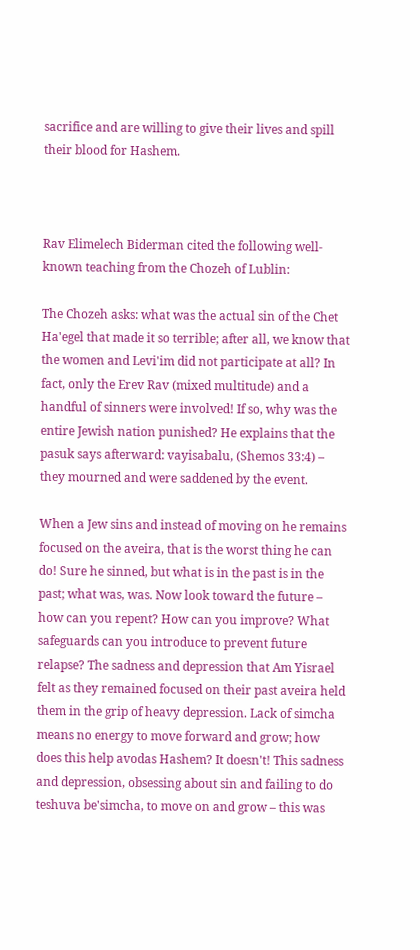sacrifice and are willing to give their lives and spill their blood for Hashem.



Rav Elimelech Biderman cited the following well-known teaching from the Chozeh of Lublin:

The Chozeh asks: what was the actual sin of the Chet Ha'egel that made it so terrible; after all, we know that the women and Levi'im did not participate at all? In fact, only the Erev Rav (mixed multitude) and a handful of sinners were involved! If so, why was the entire Jewish nation punished? He explains that the pasuk says afterward: vayisabalu, (Shemos 33:4) – they mourned and were saddened by the event.

When a Jew sins and instead of moving on he remains focused on the aveira, that is the worst thing he can do! Sure he sinned, but what is in the past is in the past; what was, was. Now look toward the future – how can you repent? How can you improve? What safeguards can you introduce to prevent future relapse? The sadness and depression that Am Yisrael felt as they remained focused on their past aveira held them in the grip of heavy depression. Lack of simcha means no energy to move forward and grow; how does this help avodas Hashem? It doesn't! This sadness and depression, obsessing about sin and failing to do teshuva be'simcha, to move on and grow – this was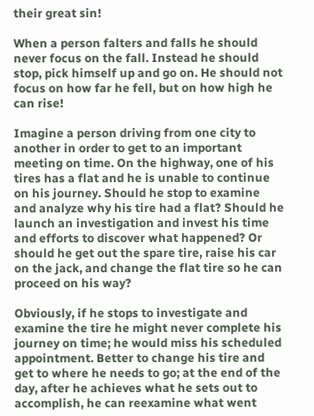their great sin!

When a person falters and falls he should never focus on the fall. Instead he should stop, pick himself up and go on. He should not focus on how far he fell, but on how high he can rise!

Imagine a person driving from one city to another in order to get to an important meeting on time. On the highway, one of his tires has a flat and he is unable to continue on his journey. Should he stop to examine and analyze why his tire had a flat? Should he launch an investigation and invest his time and efforts to discover what happened? Or should he get out the spare tire, raise his car on the jack, and change the flat tire so he can proceed on his way?

Obviously, if he stops to investigate and examine the tire he might never complete his journey on time; he would miss his scheduled appointment. Better to change his tire and get to where he needs to go; at the end of the day, after he achieves what he sets out to accomplish, he can reexamine what went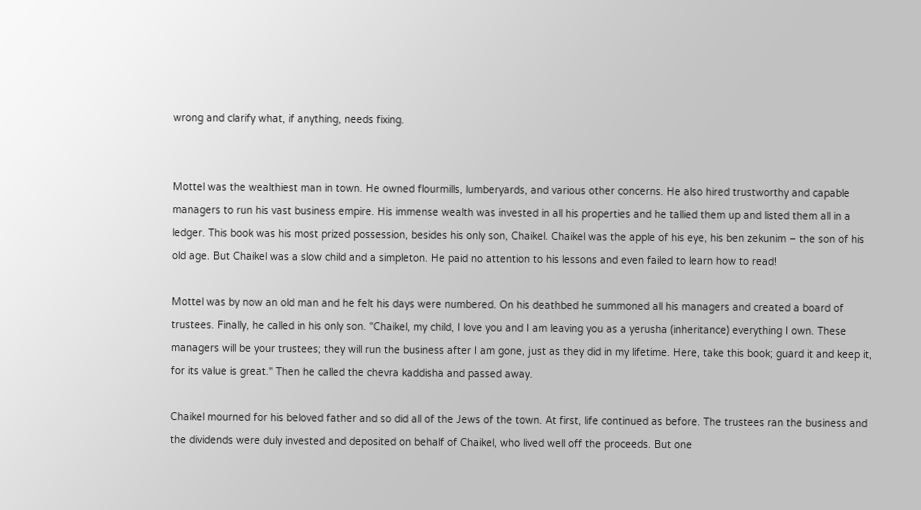wrong and clarify what, if anything, needs fixing.


Mottel was the wealthiest man in town. He owned flourmills, lumberyards, and various other concerns. He also hired trustworthy and capable managers to run his vast business empire. His immense wealth was invested in all his properties and he tallied them up and listed them all in a ledger. This book was his most prized possession, besides his only son, Chaikel. Chaikel was the apple of his eye, his ben zekunim – the son of his old age. But Chaikel was a slow child and a simpleton. He paid no attention to his lessons and even failed to learn how to read!

Mottel was by now an old man and he felt his days were numbered. On his deathbed he summoned all his managers and created a board of trustees. Finally, he called in his only son. "Chaikel, my child, I love you and I am leaving you as a yerusha (inheritance) everything I own. These managers will be your trustees; they will run the business after I am gone, just as they did in my lifetime. Here, take this book; guard it and keep it, for its value is great." Then he called the chevra kaddisha and passed away.

Chaikel mourned for his beloved father and so did all of the Jews of the town. At first, life continued as before. The trustees ran the business and the dividends were duly invested and deposited on behalf of Chaikel, who lived well off the proceeds. But one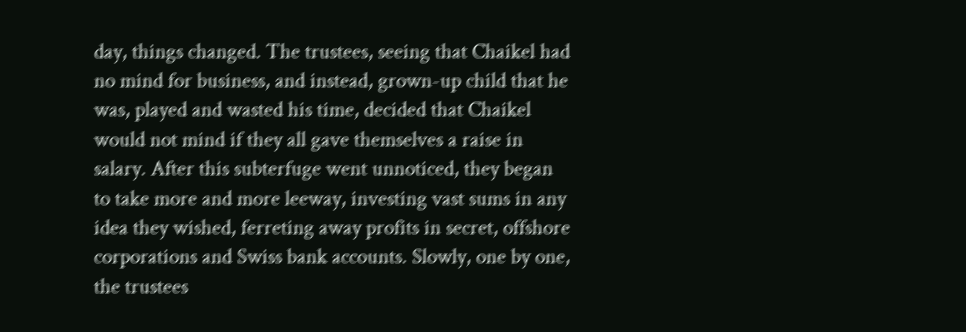day, things changed. The trustees, seeing that Chaikel had no mind for business, and instead, grown-up child that he was, played and wasted his time, decided that Chaikel would not mind if they all gave themselves a raise in salary. After this subterfuge went unnoticed, they began to take more and more leeway, investing vast sums in any idea they wished, ferreting away profits in secret, offshore corporations and Swiss bank accounts. Slowly, one by one, the trustees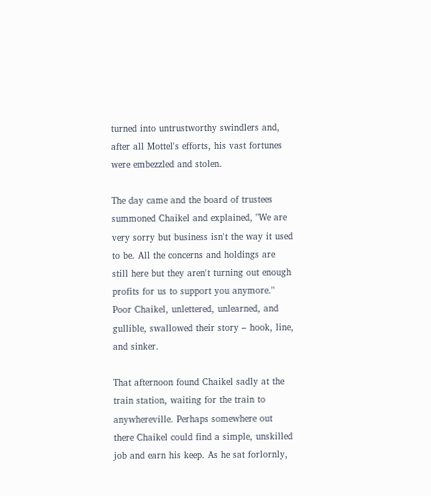turned into untrustworthy swindlers and, after all Mottel's efforts, his vast fortunes were embezzled and stolen.

The day came and the board of trustees summoned Chaikel and explained, "We are very sorry but business isn't the way it used to be. All the concerns and holdings are still here but they aren't turning out enough profits for us to support you anymore." Poor Chaikel, unlettered, unlearned, and gullible, swallowed their story – hook, line, and sinker.

That afternoon found Chaikel sadly at the train station, waiting for the train to anywhereville. Perhaps somewhere out there Chaikel could find a simple, unskilled job and earn his keep. As he sat forlornly,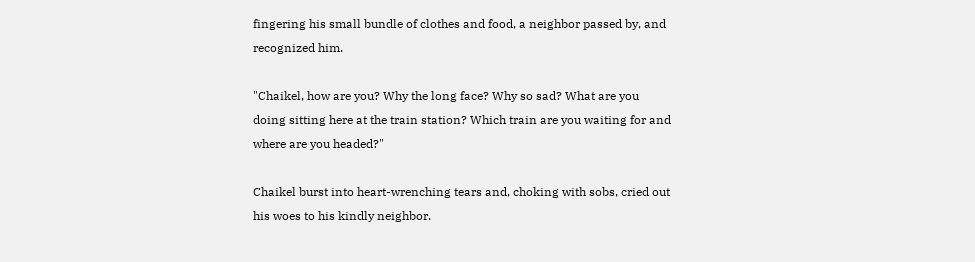fingering his small bundle of clothes and food, a neighbor passed by, and recognized him.

"Chaikel, how are you? Why the long face? Why so sad? What are you doing sitting here at the train station? Which train are you waiting for and where are you headed?"

Chaikel burst into heart-wrenching tears and, choking with sobs, cried out his woes to his kindly neighbor.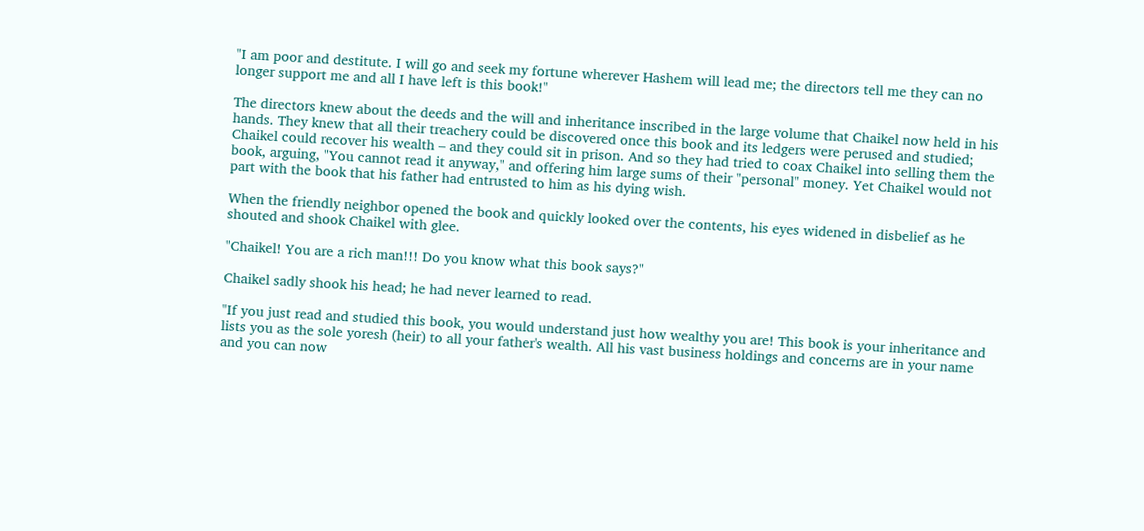"I am poor and destitute. I will go and seek my fortune wherever Hashem will lead me; the directors tell me they can no longer support me and all I have left is this book!"

The directors knew about the deeds and the will and inheritance inscribed in the large volume that Chaikel now held in his hands. They knew that all their treachery could be discovered once this book and its ledgers were perused and studied; Chaikel could recover his wealth – and they could sit in prison. And so they had tried to coax Chaikel into selling them the book, arguing, "You cannot read it anyway," and offering him large sums of their "personal" money. Yet Chaikel would not part with the book that his father had entrusted to him as his dying wish.

When the friendly neighbor opened the book and quickly looked over the contents, his eyes widened in disbelief as he shouted and shook Chaikel with glee.

"Chaikel! You are a rich man!!! Do you know what this book says?"

Chaikel sadly shook his head; he had never learned to read.

"If you just read and studied this book, you would understand just how wealthy you are! This book is your inheritance and lists you as the sole yoresh (heir) to all your father's wealth. All his vast business holdings and concerns are in your name and you can now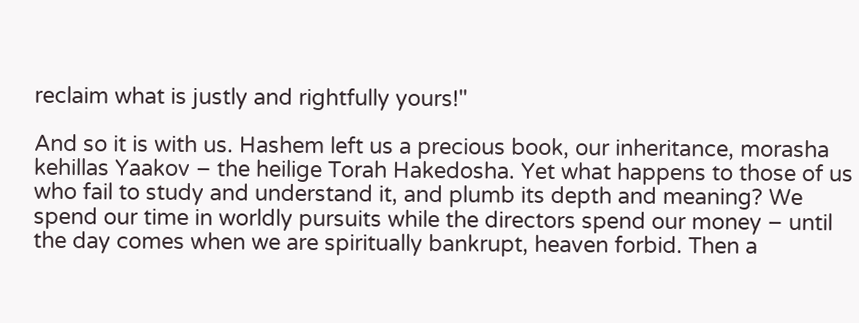reclaim what is justly and rightfully yours!"

And so it is with us. Hashem left us a precious book, our inheritance, morasha kehillas Yaakov – the heilige Torah Hakedosha. Yet what happens to those of us who fail to study and understand it, and plumb its depth and meaning? We spend our time in worldly pursuits while the directors spend our money – until the day comes when we are spiritually bankrupt, heaven forbid. Then a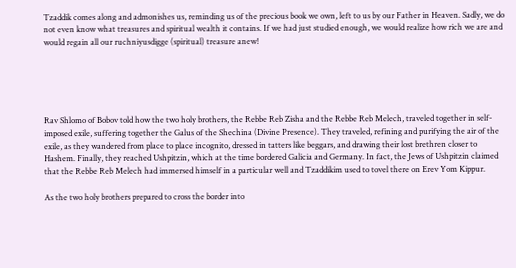Tzaddik comes along and admonishes us, reminding us of the precious book we own, left to us by our Father in Heaven. Sadly, we do not even know what treasures and spiritual wealth it contains. If we had just studied enough, we would realize how rich we are and would regain all our ruchniyusdigge (spiritual) treasure anew!





Rav Shlomo of Bobov told how the two holy brothers, the Rebbe Reb Zisha and the Rebbe Reb Melech, traveled together in self-imposed exile, suffering together the Galus of the Shechina (Divine Presence). They traveled, refining and purifying the air of the exile, as they wandered from place to place incognito, dressed in tatters like beggars, and drawing their lost brethren closer to Hashem. Finally, they reached Ushpitzin, which at the time bordered Galicia and Germany. In fact, the Jews of Ushpitzin claimed that the Rebbe Reb Melech had immersed himself in a particular well and Tzaddikim used to tovel there on Erev Yom Kippur.

As the two holy brothers prepared to cross the border into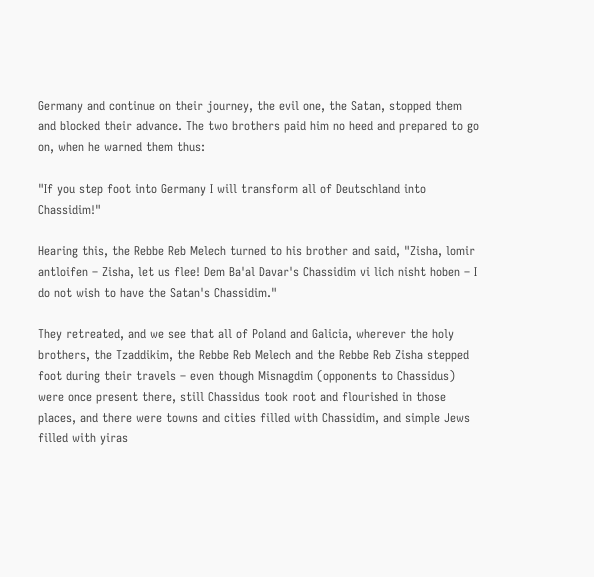Germany and continue on their journey, the evil one, the Satan, stopped them and blocked their advance. The two brothers paid him no heed and prepared to go on, when he warned them thus:

"If you step foot into Germany I will transform all of Deutschland into Chassidim!"

Hearing this, the Rebbe Reb Melech turned to his brother and said, "Zisha, lomir antloifen – Zisha, let us flee! Dem Ba'al Davar's Chassidim vi lich nisht hoben – I do not wish to have the Satan's Chassidim."

They retreated, and we see that all of Poland and Galicia, wherever the holy brothers, the Tzaddikim, the Rebbe Reb Melech and the Rebbe Reb Zisha stepped foot during their travels – even though Misnagdim (opponents to Chassidus) were once present there, still Chassidus took root and flourished in those places, and there were towns and cities filled with Chassidim, and simple Jews filled with yiras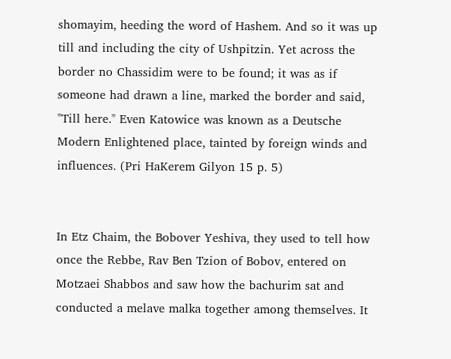shomayim, heeding the word of Hashem. And so it was up till and including the city of Ushpitzin. Yet across the border no Chassidim were to be found; it was as if someone had drawn a line, marked the border and said, "Till here." Even Katowice was known as a Deutsche Modern Enlightened place, tainted by foreign winds and influences. (Pri HaKerem Gilyon 15 p. 5)


In Etz Chaim, the Bobover Yeshiva, they used to tell how once the Rebbe, Rav Ben Tzion of Bobov, entered on Motzaei Shabbos and saw how the bachurim sat and conducted a melave malka together among themselves. It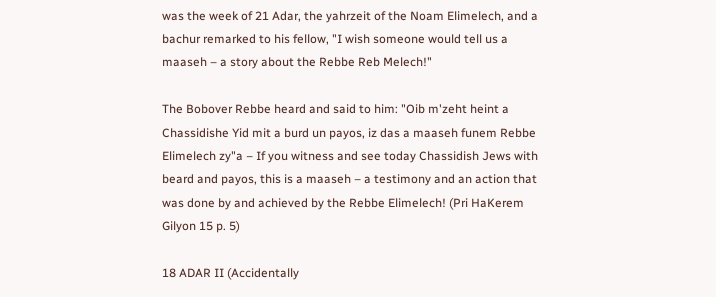was the week of 21 Adar, the yahrzeit of the Noam Elimelech, and a bachur remarked to his fellow, "I wish someone would tell us a maaseh – a story about the Rebbe Reb Melech!"

The Bobover Rebbe heard and said to him: "Oib m'zeht heint a Chassidishe Yid mit a burd un payos, iz das a maaseh funem Rebbe Elimelech zy"a – If you witness and see today Chassidish Jews with beard and payos, this is a maaseh – a testimony and an action that was done by and achieved by the Rebbe Elimelech! (Pri HaKerem Gilyon 15 p. 5)

18 ADAR II (Accidentally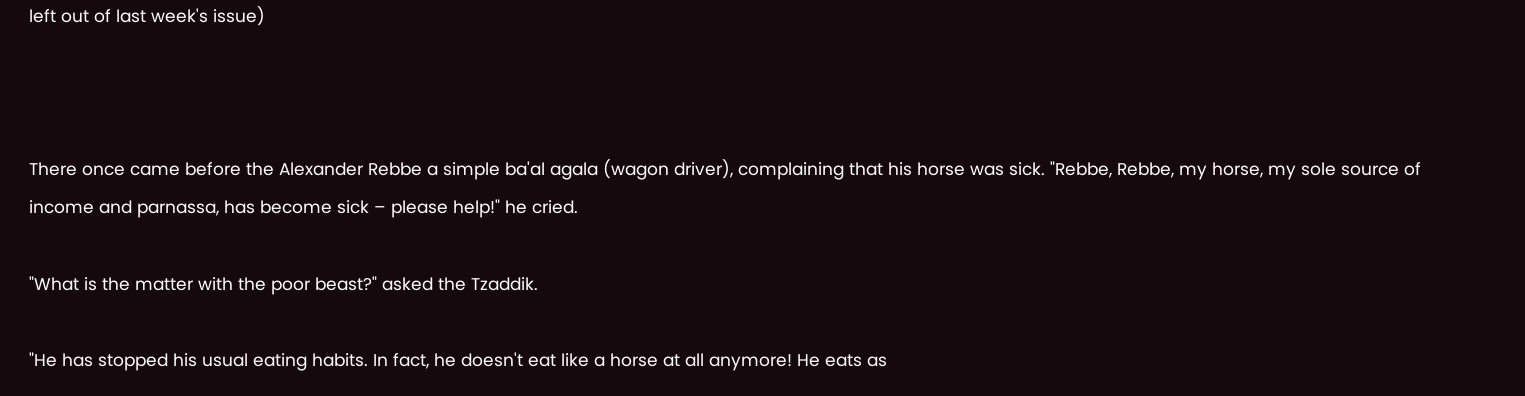left out of last week's issue)



There once came before the Alexander Rebbe a simple ba'al agala (wagon driver), complaining that his horse was sick. "Rebbe, Rebbe, my horse, my sole source of income and parnassa, has become sick – please help!" he cried.

"What is the matter with the poor beast?" asked the Tzaddik.

"He has stopped his usual eating habits. In fact, he doesn't eat like a horse at all anymore! He eats as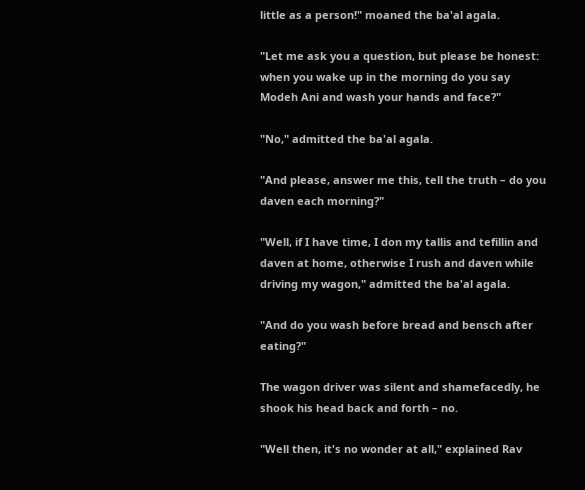little as a person!" moaned the ba'al agala.

"Let me ask you a question, but please be honest: when you wake up in the morning do you say Modeh Ani and wash your hands and face?"

"No," admitted the ba'al agala.

"And please, answer me this, tell the truth – do you daven each morning?"

"Well, if I have time, I don my tallis and tefillin and daven at home, otherwise I rush and daven while driving my wagon," admitted the ba'al agala.

"And do you wash before bread and bensch after eating?"

The wagon driver was silent and shamefacedly, he shook his head back and forth – no.

"Well then, it's no wonder at all," explained Rav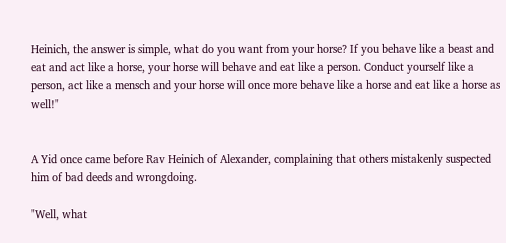Heinich, the answer is simple, what do you want from your horse? If you behave like a beast and eat and act like a horse, your horse will behave and eat like a person. Conduct yourself like a person, act like a mensch and your horse will once more behave like a horse and eat like a horse as well!"


A Yid once came before Rav Heinich of Alexander, complaining that others mistakenly suspected him of bad deeds and wrongdoing.

"Well, what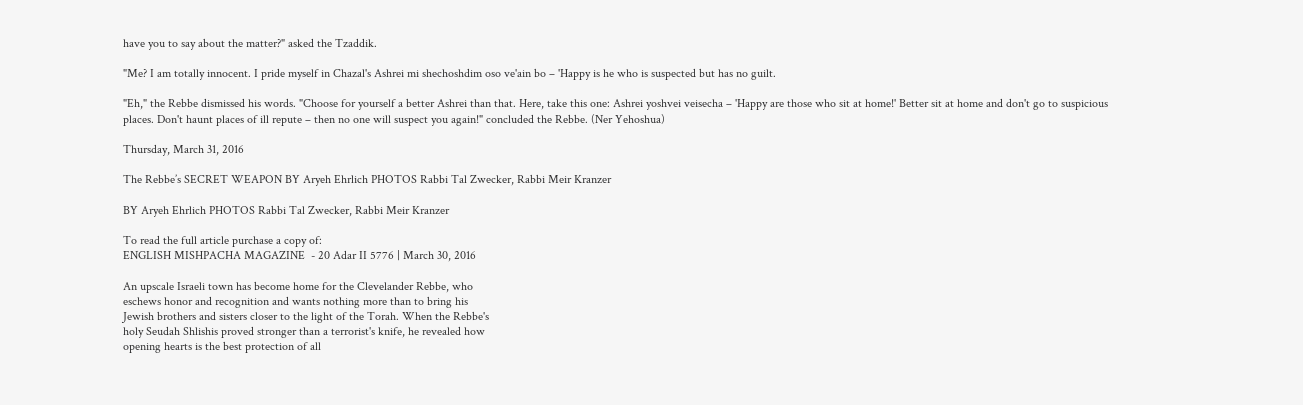have you to say about the matter?" asked the Tzaddik.

"Me? I am totally innocent. I pride myself in Chazal's Ashrei mi shechoshdim oso ve'ain bo – 'Happy is he who is suspected but has no guilt.

"Eh," the Rebbe dismissed his words. "Choose for yourself a better Ashrei than that. Here, take this one: Ashrei yoshvei veisecha – 'Happy are those who sit at home!' Better sit at home and don't go to suspicious places. Don't haunt places of ill repute – then no one will suspect you again!" concluded the Rebbe. (Ner Yehoshua)

Thursday, March 31, 2016

The Rebbe’s SECRET WEAPON BY Aryeh Ehrlich PHOTOS Rabbi Tal Zwecker, Rabbi Meir Kranzer

BY Aryeh Ehrlich PHOTOS Rabbi Tal Zwecker, Rabbi Meir Kranzer

To read the full article purchase a copy of:
ENGLISH MISHPACHA MAGAZINE  - 20 Adar II 5776 | March 30, 2016

An upscale Israeli town has become home for the Clevelander Rebbe, who
eschews honor and recognition and wants nothing more than to bring his
Jewish brothers and sisters closer to the light of the Torah. When the Rebbe's
holy Seudah Shlishis proved stronger than a terrorist's knife, he revealed how
opening hearts is the best protection of all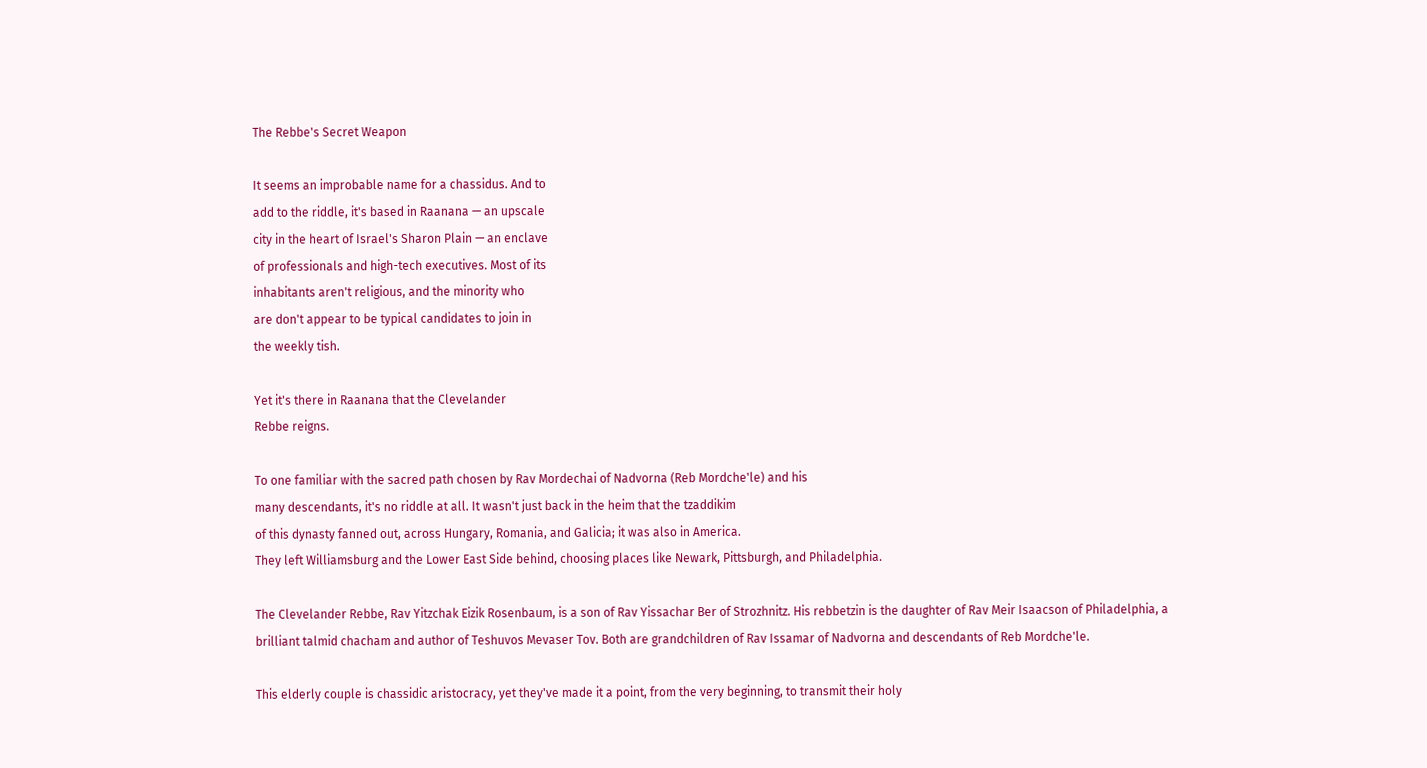The Rebbe's Secret Weapon

It seems an improbable name for a chassidus. And to
add to the riddle, it's based in Raanana — an upscale
city in the heart of Israel's Sharon Plain — an enclave
of professionals and high-tech executives. Most of its
inhabitants aren't religious, and the minority who
are don't appear to be typical candidates to join in
the weekly tish.

Yet it's there in Raanana that the Clevelander
Rebbe reigns.

To one familiar with the sacred path chosen by Rav Mordechai of Nadvorna (Reb Mordche'le) and his
many descendants, it's no riddle at all. It wasn't just back in the heim that the tzaddikim
of this dynasty fanned out, across Hungary, Romania, and Galicia; it was also in America.
They left Williamsburg and the Lower East Side behind, choosing places like Newark, Pittsburgh, and Philadelphia.

The Clevelander Rebbe, Rav Yitzchak Eizik Rosenbaum, is a son of Rav Yissachar Ber of Strozhnitz. His rebbetzin is the daughter of Rav Meir Isaacson of Philadelphia, a
brilliant talmid chacham and author of Teshuvos Mevaser Tov. Both are grandchildren of Rav Issamar of Nadvorna and descendants of Reb Mordche'le.

This elderly couple is chassidic aristocracy, yet they've made it a point, from the very beginning, to transmit their holy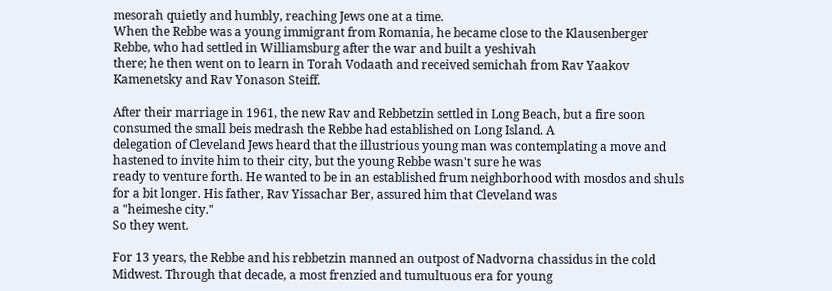mesorah quietly and humbly, reaching Jews one at a time.
When the Rebbe was a young immigrant from Romania, he became close to the Klausenberger Rebbe, who had settled in Williamsburg after the war and built a yeshivah
there; he then went on to learn in Torah Vodaath and received semichah from Rav Yaakov Kamenetsky and Rav Yonason Steiff.

After their marriage in 1961, the new Rav and Rebbetzin settled in Long Beach, but a fire soon consumed the small beis medrash the Rebbe had established on Long Island. A
delegation of Cleveland Jews heard that the illustrious young man was contemplating a move and hastened to invite him to their city, but the young Rebbe wasn't sure he was
ready to venture forth. He wanted to be in an established frum neighborhood with mosdos and shuls for a bit longer. His father, Rav Yissachar Ber, assured him that Cleveland was
a "heimeshe city."
So they went.

For 13 years, the Rebbe and his rebbetzin manned an outpost of Nadvorna chassidus in the cold Midwest. Through that decade, a most frenzied and tumultuous era for young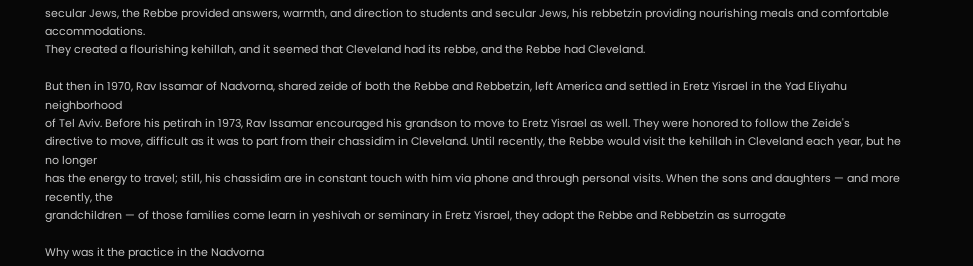secular Jews, the Rebbe provided answers, warmth, and direction to students and secular Jews, his rebbetzin providing nourishing meals and comfortable accommodations.
They created a flourishing kehillah, and it seemed that Cleveland had its rebbe, and the Rebbe had Cleveland.

But then in 1970, Rav Issamar of Nadvorna, shared zeide of both the Rebbe and Rebbetzin, left America and settled in Eretz Yisrael in the Yad Eliyahu neighborhood
of Tel Aviv. Before his petirah in 1973, Rav Issamar encouraged his grandson to move to Eretz Yisrael as well. They were honored to follow the Zeide's
directive to move, difficult as it was to part from their chassidim in Cleveland. Until recently, the Rebbe would visit the kehillah in Cleveland each year, but he no longer
has the energy to travel; still, his chassidim are in constant touch with him via phone and through personal visits. When the sons and daughters — and more recently, the
grandchildren — of those families come learn in yeshivah or seminary in Eretz Yisrael, they adopt the Rebbe and Rebbetzin as surrogate

Why was it the practice in the Nadvorna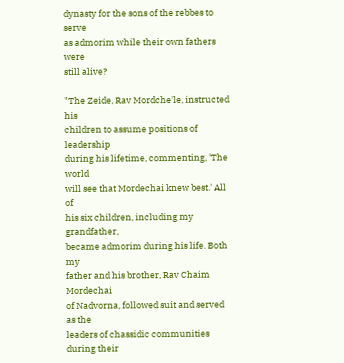dynasty for the sons of the rebbes to serve
as admorim while their own fathers were
still alive?

"The Zeide, Rav Mordche'le, instructed his
children to assume positions of leadership
during his lifetime, commenting, 'The world
will see that Mordechai knew best.' All of
his six children, including my grandfather,
became admorim during his life. Both my
father and his brother, Rav Chaim Mordechai
of Nadvorna, followed suit and served as the
leaders of chassidic communities during their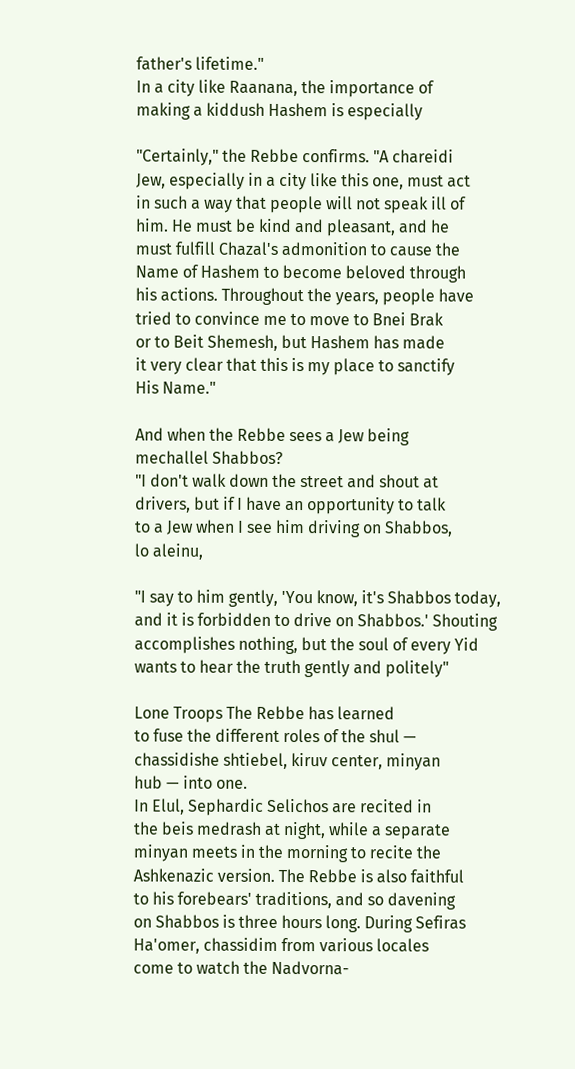father's lifetime."
In a city like Raanana, the importance of
making a kiddush Hashem is especially

"Certainly," the Rebbe confirms. "A chareidi
Jew, especially in a city like this one, must act
in such a way that people will not speak ill of
him. He must be kind and pleasant, and he
must fulfill Chazal's admonition to cause the
Name of Hashem to become beloved through
his actions. Throughout the years, people have
tried to convince me to move to Bnei Brak
or to Beit Shemesh, but Hashem has made
it very clear that this is my place to sanctify
His Name."

And when the Rebbe sees a Jew being
mechallel Shabbos?
"I don't walk down the street and shout at
drivers, but if I have an opportunity to talk
to a Jew when I see him driving on Shabbos,
lo aleinu,

"I say to him gently, 'You know, it's Shabbos today,
and it is forbidden to drive on Shabbos.' Shouting
accomplishes nothing, but the soul of every Yid
wants to hear the truth gently and politely"

Lone Troops The Rebbe has learned
to fuse the different roles of the shul —
chassidishe shtiebel, kiruv center, minyan
hub — into one.
In Elul, Sephardic Selichos are recited in
the beis medrash at night, while a separate
minyan meets in the morning to recite the
Ashkenazic version. The Rebbe is also faithful
to his forebears' traditions, and so davening
on Shabbos is three hours long. During Sefiras
Ha'omer, chassidim from various locales
come to watch the Nadvorna-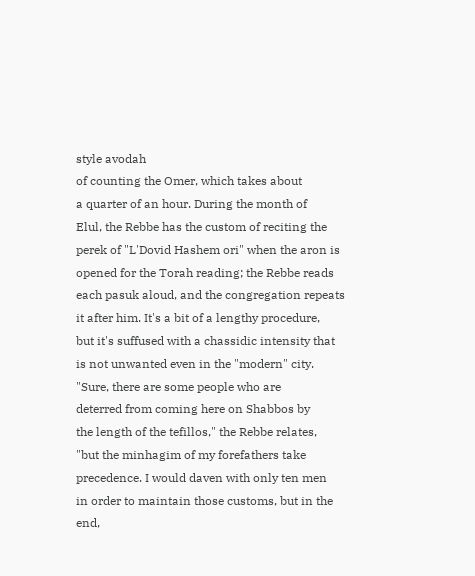style avodah
of counting the Omer, which takes about
a quarter of an hour. During the month of
Elul, the Rebbe has the custom of reciting the
perek of "L'Dovid Hashem ori" when the aron is
opened for the Torah reading; the Rebbe reads
each pasuk aloud, and the congregation repeats
it after him. It's a bit of a lengthy procedure,
but it's suffused with a chassidic intensity that
is not unwanted even in the "modern" city.
"Sure, there are some people who are
deterred from coming here on Shabbos by
the length of the tefillos," the Rebbe relates,
"but the minhagim of my forefathers take
precedence. I would daven with only ten men
in order to maintain those customs, but in the
end,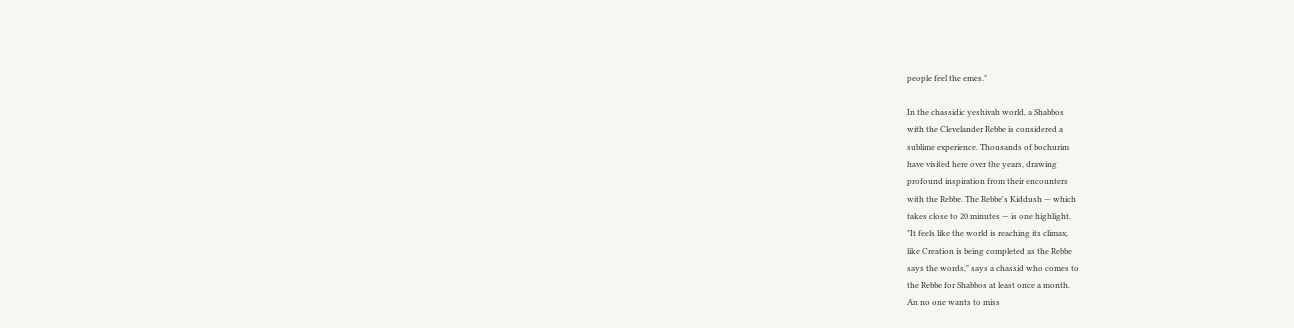people feel the emes."

In the chassidic yeshivah world, a Shabbos
with the Clevelander Rebbe is considered a
sublime experience. Thousands of bochurim
have visited here over the years, drawing
profound inspiration from their encounters
with the Rebbe. The Rebbe's Kiddush — which
takes close to 20 minutes — is one highlight.
"It feels like the world is reaching its climax,
like Creation is being completed as the Rebbe
says the words," says a chassid who comes to
the Rebbe for Shabbos at least once a month.
An no one wants to miss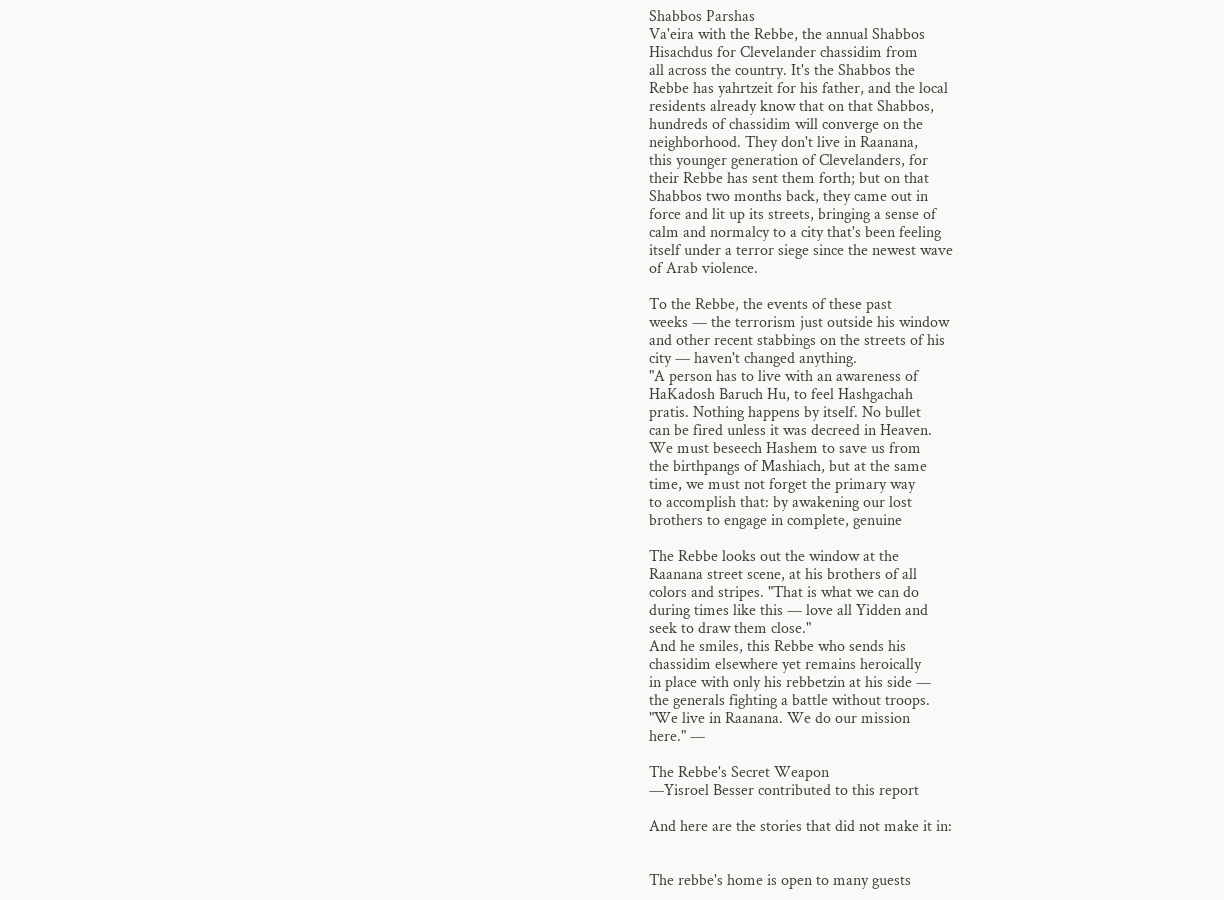Shabbos Parshas
Va'eira with the Rebbe, the annual Shabbos
Hisachdus for Clevelander chassidim from
all across the country. It's the Shabbos the
Rebbe has yahrtzeit for his father, and the local
residents already know that on that Shabbos,
hundreds of chassidim will converge on the
neighborhood. They don't live in Raanana,
this younger generation of Clevelanders, for
their Rebbe has sent them forth; but on that
Shabbos two months back, they came out in
force and lit up its streets, bringing a sense of
calm and normalcy to a city that's been feeling
itself under a terror siege since the newest wave
of Arab violence.

To the Rebbe, the events of these past
weeks — the terrorism just outside his window
and other recent stabbings on the streets of his
city — haven't changed anything.
"A person has to live with an awareness of
HaKadosh Baruch Hu, to feel Hashgachah
pratis. Nothing happens by itself. No bullet
can be fired unless it was decreed in Heaven.
We must beseech Hashem to save us from
the birthpangs of Mashiach, but at the same
time, we must not forget the primary way
to accomplish that: by awakening our lost
brothers to engage in complete, genuine

The Rebbe looks out the window at the
Raanana street scene, at his brothers of all
colors and stripes. "That is what we can do
during times like this — love all Yidden and
seek to draw them close."
And he smiles, this Rebbe who sends his
chassidim elsewhere yet remains heroically
in place with only his rebbetzin at his side —
the generals fighting a battle without troops.
"We live in Raanana. We do our mission
here." —

The Rebbe's Secret Weapon
—Yisroel Besser contributed to this report

And here are the stories that did not make it in:


The rebbe's home is open to many guests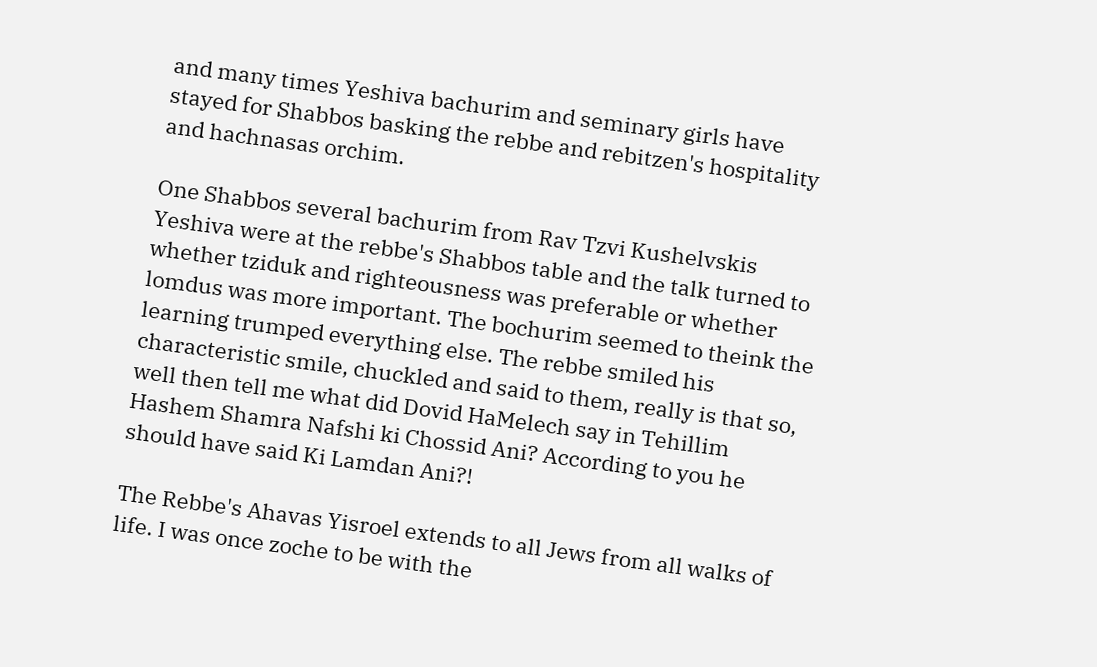and many times Yeshiva bachurim and seminary girls have stayed for Shabbos basking the rebbe and rebitzen's hospitality and hachnasas orchim.

One Shabbos several bachurim from Rav Tzvi Kushelvskis Yeshiva were at the rebbe's Shabbos table and the talk turned to whether tziduk and righteousness was preferable or whether lomdus was more important. The bochurim seemed to theink the learning trumped everything else. The rebbe smiled his characteristic smile, chuckled and said to them, really is that so, well then tell me what did Dovid HaMelech say in Tehillim Hashem Shamra Nafshi ki Chossid Ani? According to you he should have said Ki Lamdan Ani?!

The Rebbe's Ahavas Yisroel extends to all Jews from all walks of life. I was once zoche to be with the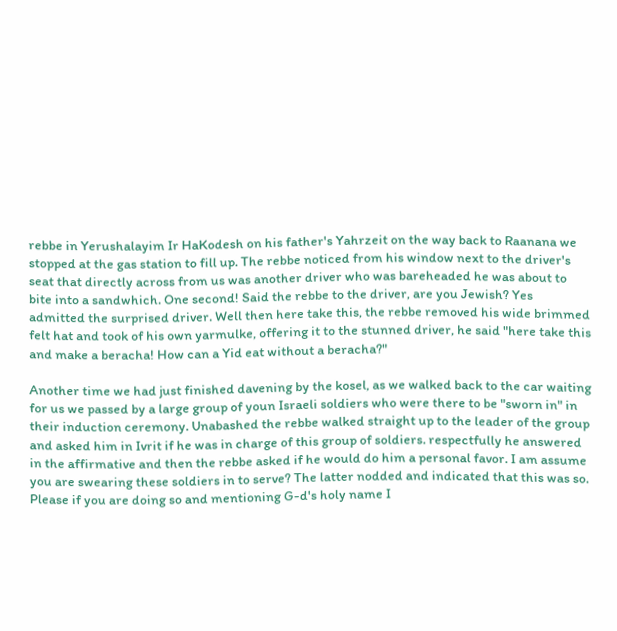rebbe in Yerushalayim Ir HaKodesh on his father's Yahrzeit on the way back to Raanana we stopped at the gas station to fill up. The rebbe noticed from his window next to the driver's seat that directly across from us was another driver who was bareheaded he was about to bite into a sandwhich. One second! Said the rebbe to the driver, are you Jewish? Yes admitted the surprised driver. Well then here take this, the rebbe removed his wide brimmed felt hat and took of his own yarmulke, offering it to the stunned driver, he said "here take this and make a beracha! How can a Yid eat without a beracha?"

Another time we had just finished davening by the kosel, as we walked back to the car waiting for us we passed by a large group of youn Israeli soldiers who were there to be "sworn in" in their induction ceremony. Unabashed the rebbe walked straight up to the leader of the group and asked him in Ivrit if he was in charge of this group of soldiers. respectfully he answered in the affirmative and then the rebbe asked if he would do him a personal favor. I am assume you are swearing these soldiers in to serve? The latter nodded and indicated that this was so. Please if you are doing so and mentioning G-d's holy name I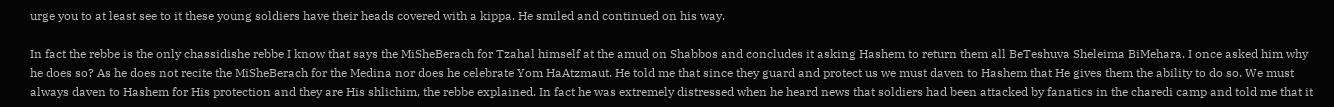urge you to at least see to it these young soldiers have their heads covered with a kippa. He smiled and continued on his way.

In fact the rebbe is the only chassidishe rebbe I know that says the MiSheBerach for Tzahal himself at the amud on Shabbos and concludes it asking Hashem to return them all BeTeshuva Sheleima BiMehara. I once asked him why he does so? As he does not recite the MiSheBerach for the Medina nor does he celebrate Yom HaAtzmaut. He told me that since they guard and protect us we must daven to Hashem that He gives them the ability to do so. We must always daven to Hashem for His protection and they are His shlichim, the rebbe explained. In fact he was extremely distressed when he heard news that soldiers had been attacked by fanatics in the charedi camp and told me that it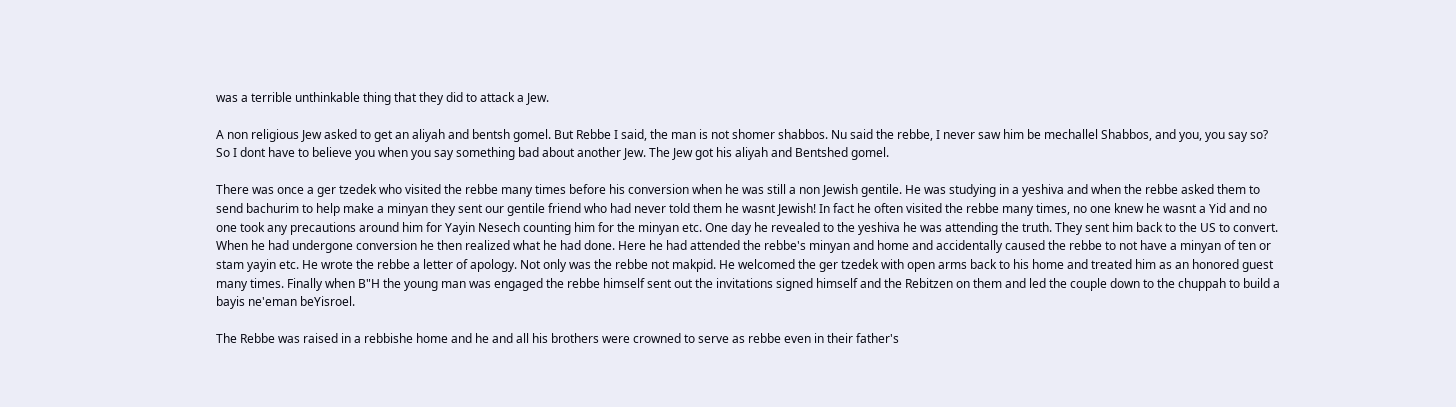was a terrible unthinkable thing that they did to attack a Jew.

A non religious Jew asked to get an aliyah and bentsh gomel. But Rebbe I said, the man is not shomer shabbos. Nu said the rebbe, I never saw him be mechallel Shabbos, and you, you say so? So I dont have to believe you when you say something bad about another Jew. The Jew got his aliyah and Bentshed gomel.

There was once a ger tzedek who visited the rebbe many times before his conversion when he was still a non Jewish gentile. He was studying in a yeshiva and when the rebbe asked them to send bachurim to help make a minyan they sent our gentile friend who had never told them he wasnt Jewish! In fact he often visited the rebbe many times, no one knew he wasnt a Yid and no one took any precautions around him for Yayin Nesech counting him for the minyan etc. One day he revealed to the yeshiva he was attending the truth. They sent him back to the US to convert. When he had undergone conversion he then realized what he had done. Here he had attended the rebbe's minyan and home and accidentally caused the rebbe to not have a minyan of ten or stam yayin etc. He wrote the rebbe a letter of apology. Not only was the rebbe not makpid. He welcomed the ger tzedek with open arms back to his home and treated him as an honored guest many times. Finally when B"H the young man was engaged the rebbe himself sent out the invitations signed himself and the Rebitzen on them and led the couple down to the chuppah to build a bayis ne'eman beYisroel.

The Rebbe was raised in a rebbishe home and he and all his brothers were crowned to serve as rebbe even in their father's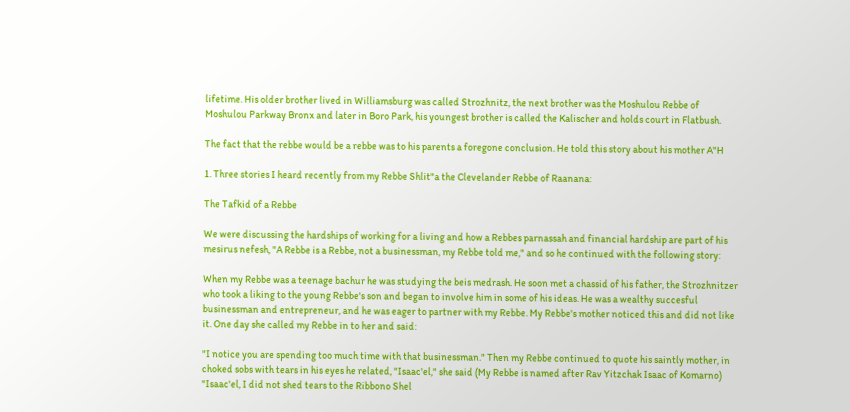lifetime. His older brother lived in Williamsburg was called Strozhnitz, the next brother was the Moshulou Rebbe of Moshulou Parkway Bronx and later in Boro Park, his youngest brother is called the Kalischer and holds court in Flatbush.

The fact that the rebbe would be a rebbe was to his parents a foregone conclusion. He told this story about his mother A"H

1. Three stories I heard recently from my Rebbe Shlit"a the Clevelander Rebbe of Raanana:

The Tafkid of a Rebbe

We were discussing the hardships of working for a living and how a Rebbes parnassah and financial hardship are part of his mesirus nefesh, "A Rebbe is a Rebbe, not a businessman, my Rebbe told me," and so he continued with the following story:

When my Rebbe was a teenage bachur he was studying the beis medrash. He soon met a chassid of his father, the Strozhnitzer who took a liking to the young Rebbe's son and began to involve him in some of his ideas. He was a wealthy succesful businessman and entrepreneur, and he was eager to partner with my Rebbe. My Rebbe's mother noticed this and did not like it. One day she called my Rebbe in to her and said:

"I notice you are spending too much time with that businessman." Then my Rebbe continued to quote his saintly mother, in choked sobs with tears in his eyes he related, "Isaac'el," she said (My Rebbe is named after Rav Yitzchak Isaac of Komarno) "Isaac'el, I did not shed tears to the Ribbono Shel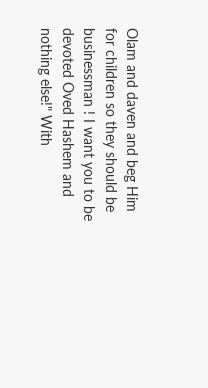Olam and daven and beg Him for children so they should be businessman ! I want you to be devoted Oved Hashem and nothing else!" With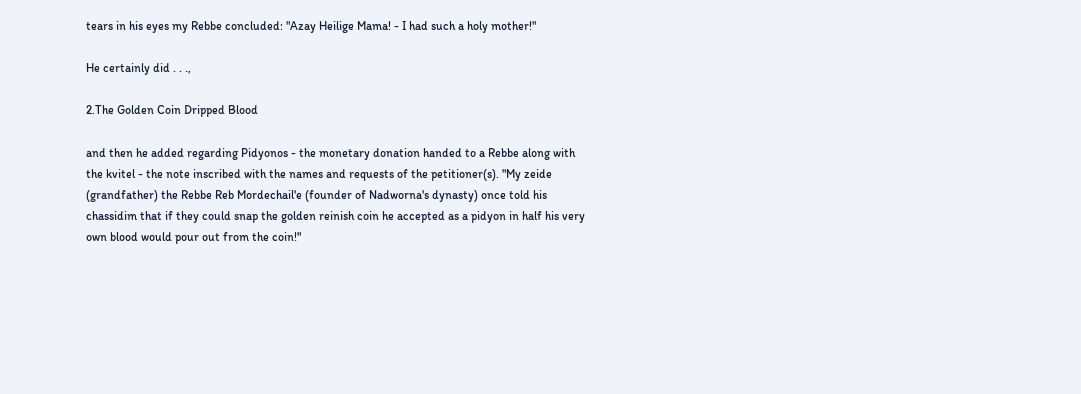tears in his eyes my Rebbe concluded: "Azay Heilige Mama! - I had such a holy mother!"

He certainly did . . .,

2.The Golden Coin Dripped Blood

and then he added regarding Pidyonos - the monetary donation handed to a Rebbe along with the kvitel - the note inscribed with the names and requests of the petitioner(s). "My zeide (grandfather) the Rebbe Reb Mordechail'e (founder of Nadworna's dynasty) once told his chassidim that if they could snap the golden reinish coin he accepted as a pidyon in half his very own blood would pour out from the coin!"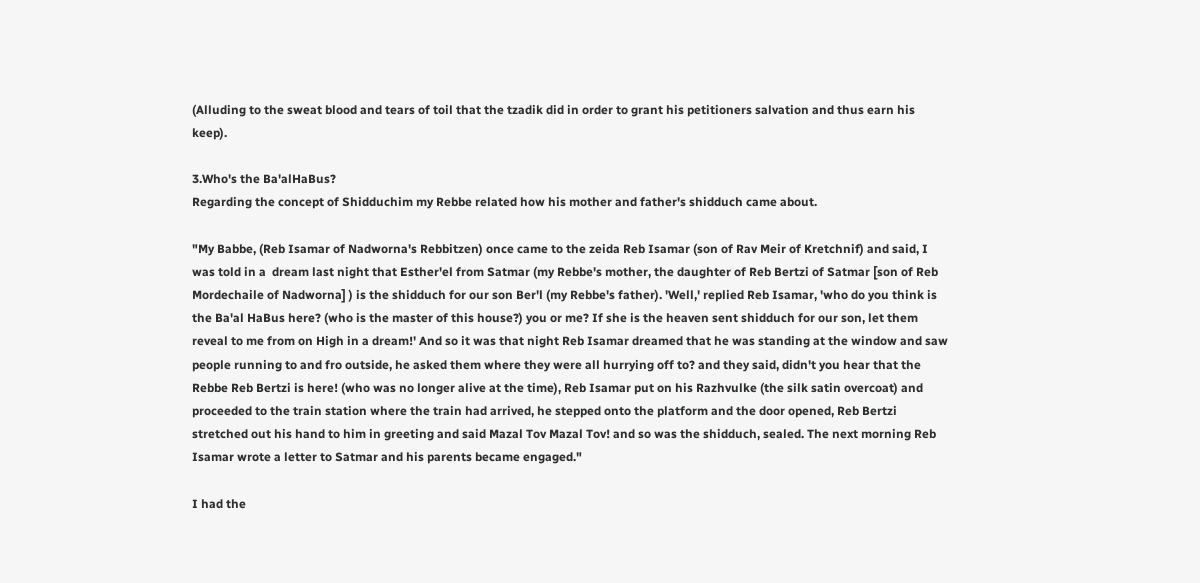(Alluding to the sweat blood and tears of toil that the tzadik did in order to grant his petitioners salvation and thus earn his keep).

3.Who's the Ba'alHaBus?
Regarding the concept of Shidduchim my Rebbe related how his mother and father's shidduch came about.

"My Babbe, (Reb Isamar of Nadworna's Rebbitzen) once came to the zeida Reb Isamar (son of Rav Meir of Kretchnif) and said, I was told in a  dream last night that Esther'el from Satmar (my Rebbe's mother, the daughter of Reb Bertzi of Satmar [son of Reb Mordechaile of Nadworna] ) is the shidduch for our son Ber'l (my Rebbe's father). 'Well,' replied Reb Isamar, 'who do you think is the Ba'al HaBus here? (who is the master of this house?) you or me? If she is the heaven sent shidduch for our son, let them reveal to me from on High in a dream!' And so it was that night Reb Isamar dreamed that he was standing at the window and saw people running to and fro outside, he asked them where they were all hurrying off to? and they said, didn't you hear that the Rebbe Reb Bertzi is here! (who was no longer alive at the time), Reb Isamar put on his Razhvulke (the silk satin overcoat) and proceeded to the train station where the train had arrived, he stepped onto the platform and the door opened, Reb Bertzi stretched out his hand to him in greeting and said Mazal Tov Mazal Tov! and so was the shidduch, sealed. The next morning Reb Isamar wrote a letter to Satmar and his parents became engaged."

I had the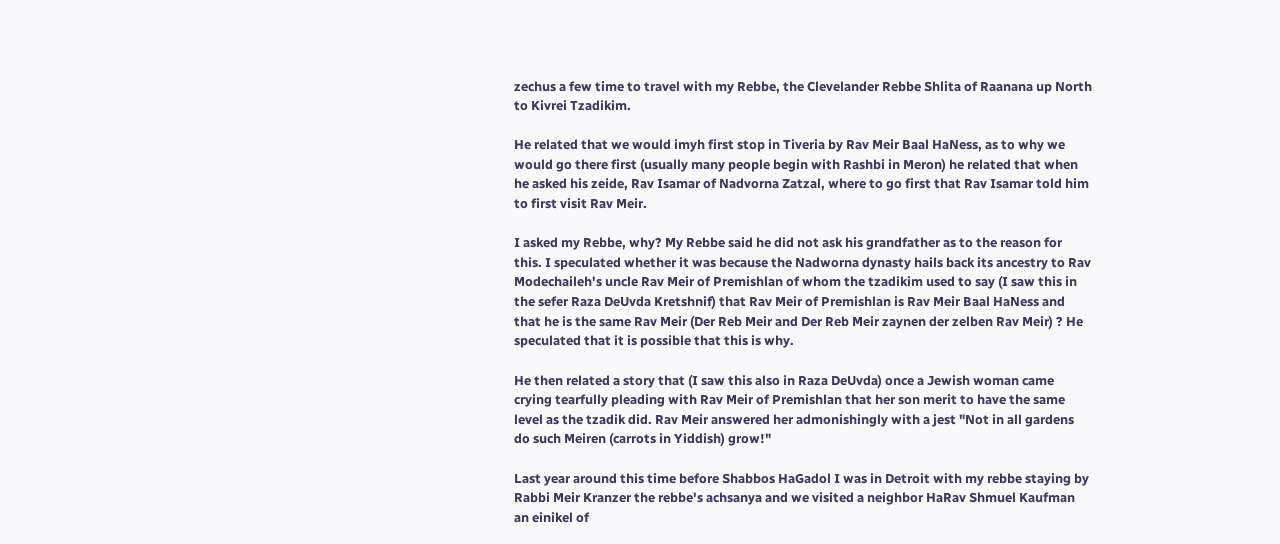zechus a few time to travel with my Rebbe, the Clevelander Rebbe Shlita of Raanana up North to Kivrei Tzadikim.

He related that we would imyh first stop in Tiveria by Rav Meir Baal HaNess, as to why we would go there first (usually many people begin with Rashbi in Meron) he related that when he asked his zeide, Rav Isamar of Nadvorna Zatzal, where to go first that Rav Isamar told him to first visit Rav Meir.

I asked my Rebbe, why? My Rebbe said he did not ask his grandfather as to the reason for this. I speculated whether it was because the Nadworna dynasty hails back its ancestry to Rav Modechaileh's uncle Rav Meir of Premishlan of whom the tzadikim used to say (I saw this in the sefer Raza DeUvda Kretshnif) that Rav Meir of Premishlan is Rav Meir Baal HaNess and that he is the same Rav Meir (Der Reb Meir and Der Reb Meir zaynen der zelben Rav Meir) ? He speculated that it is possible that this is why.

He then related a story that (I saw this also in Raza DeUvda) once a Jewish woman came crying tearfully pleading with Rav Meir of Premishlan that her son merit to have the same level as the tzadik did. Rav Meir answered her admonishingly with a jest "Not in all gardens do such Meiren (carrots in Yiddish) grow!"

Last year around this time before Shabbos HaGadol I was in Detroit with my rebbe staying by Rabbi Meir Kranzer the rebbe's achsanya and we visited a neighbor HaRav Shmuel Kaufman an einikel of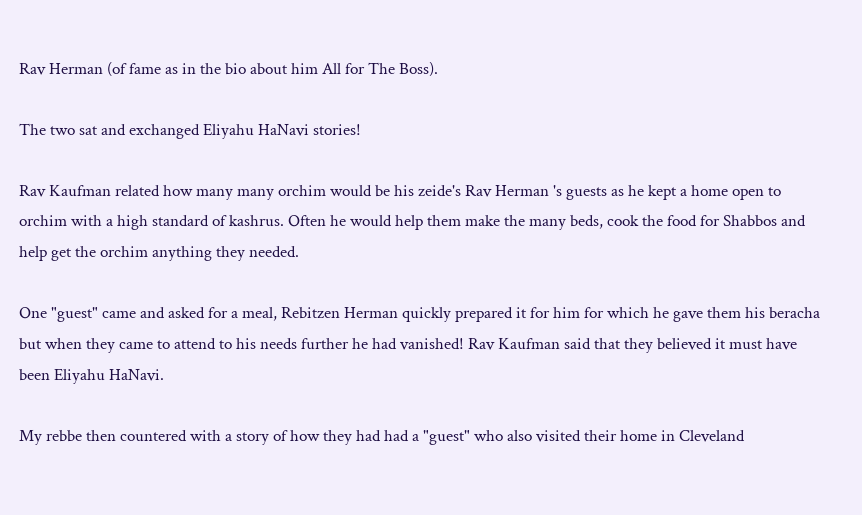Rav Herman (of fame as in the bio about him All for The Boss).

The two sat and exchanged Eliyahu HaNavi stories!

Rav Kaufman related how many many orchim would be his zeide's Rav Herman 's guests as he kept a home open to orchim with a high standard of kashrus. Often he would help them make the many beds, cook the food for Shabbos and help get the orchim anything they needed.

One "guest" came and asked for a meal, Rebitzen Herman quickly prepared it for him for which he gave them his beracha but when they came to attend to his needs further he had vanished! Rav Kaufman said that they believed it must have been Eliyahu HaNavi.

My rebbe then countered with a story of how they had had a "guest" who also visited their home in Cleveland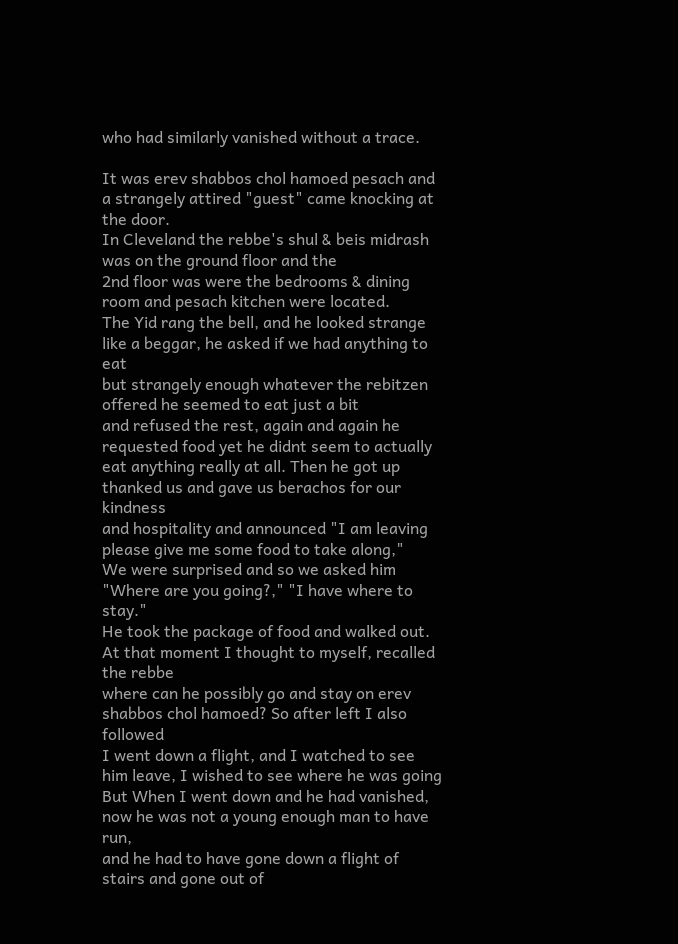who had similarly vanished without a trace.

It was erev shabbos chol hamoed pesach and a strangely attired "guest" came knocking at the door.
In Cleveland the rebbe's shul & beis midrash was on the ground floor and the
2nd floor was were the bedrooms & dining room and pesach kitchen were located.
The Yid rang the bell, and he looked strange like a beggar, he asked if we had anything to eat
but strangely enough whatever the rebitzen offered he seemed to eat just a bit
and refused the rest, again and again he requested food yet he didnt seem to actually
eat anything really at all. Then he got up thanked us and gave us berachos for our kindness
and hospitality and announced "I am leaving please give me some food to take along,"
We were surprised and so we asked him "Where are you going?," "I have where to stay."
He took the package of food and walked out. At that moment I thought to myself, recalled the rebbe
where can he possibly go and stay on erev shabbos chol hamoed? So after left I also followed
I went down a flight, and I watched to see him leave, I wished to see where he was going
But When I went down and he had vanished, now he was not a young enough man to have run,
and he had to have gone down a flight of stairs and gone out of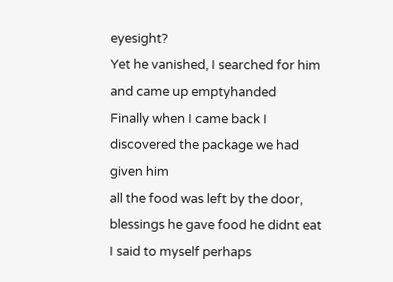eyesight?
Yet he vanished, I searched for him and came up emptyhanded
Finally when I came back I discovered the package we had given him
all the food was left by the door, blessings he gave food he didnt eat
I said to myself perhaps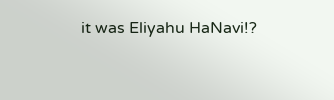it was Eliyahu HaNavi!?